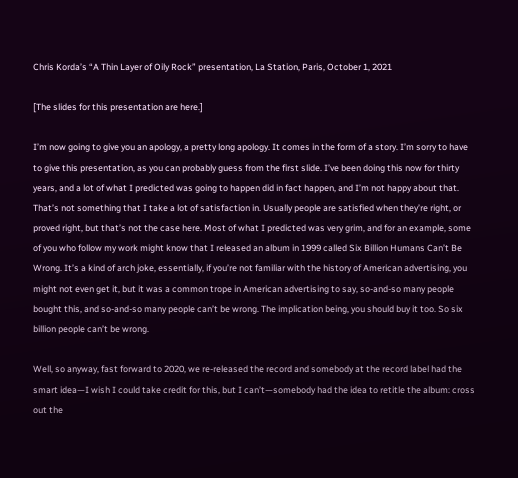Chris Korda’s “A Thin Layer of Oily Rock” presentation, La Station, Paris, October 1, 2021

[The slides for this presentation are here.]

I’m now going to give you an apology, a pretty long apology. It comes in the form of a story. I’m sorry to have to give this presentation, as you can probably guess from the first slide. I’ve been doing this now for thirty years, and a lot of what I predicted was going to happen did in fact happen, and I’m not happy about that. That’s not something that I take a lot of satisfaction in. Usually people are satisfied when they’re right, or proved right, but that’s not the case here. Most of what I predicted was very grim, and for an example, some of you who follow my work might know that I released an album in 1999 called Six Billion Humans Can’t Be Wrong. It’s a kind of arch joke, essentially, if you’re not familiar with the history of American advertising, you might not even get it, but it was a common trope in American advertising to say, so-and-so many people bought this, and so-and-so many people can’t be wrong. The implication being, you should buy it too. So six billion people can’t be wrong.

Well, so anyway, fast forward to 2020, we re-released the record and somebody at the record label had the smart idea—I wish I could take credit for this, but I can’t—somebody had the idea to retitle the album: cross out the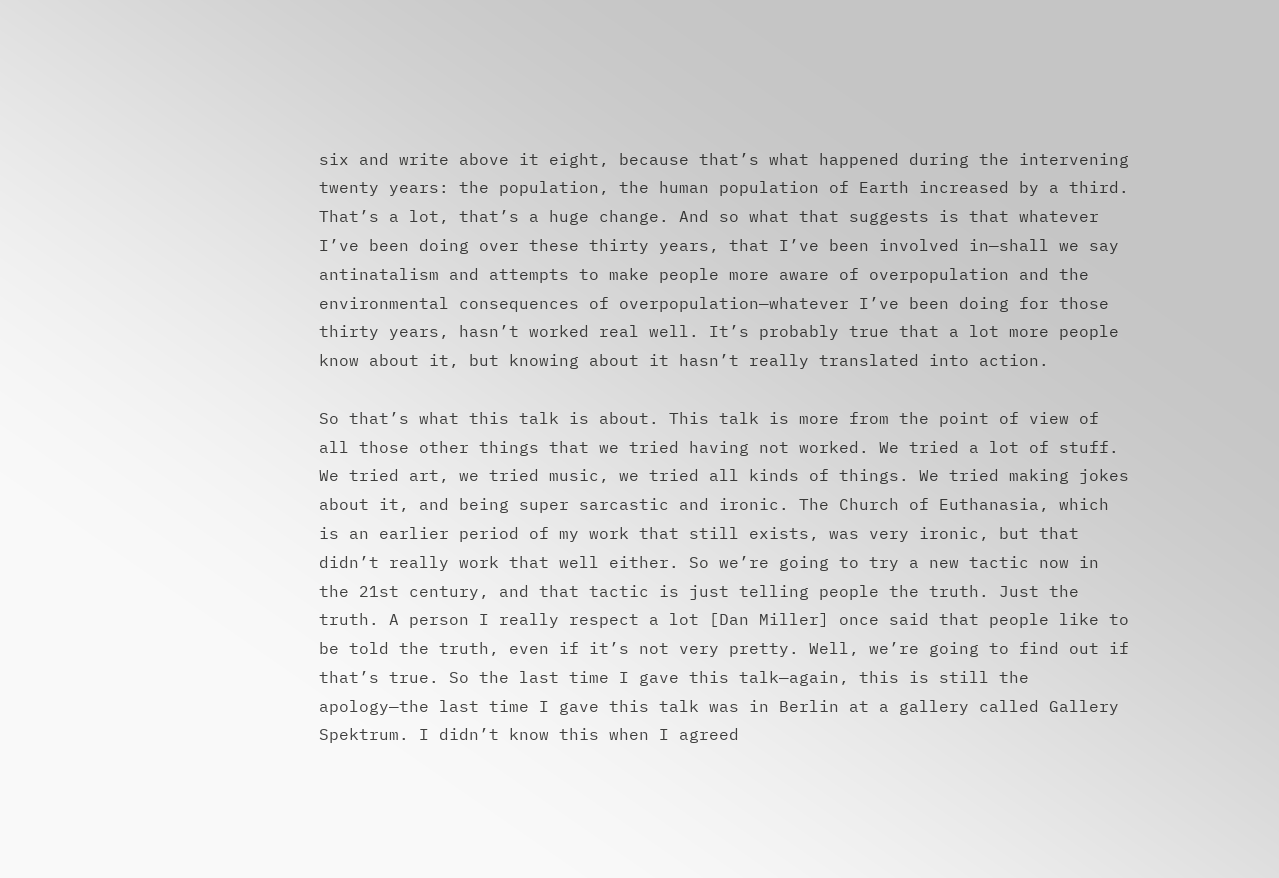six and write above it eight, because that’s what happened during the intervening twenty years: the population, the human population of Earth increased by a third. That’s a lot, that’s a huge change. And so what that suggests is that whatever I’ve been doing over these thirty years, that I’ve been involved in—shall we say antinatalism and attempts to make people more aware of overpopulation and the environmental consequences of overpopulation—whatever I’ve been doing for those thirty years, hasn’t worked real well. It’s probably true that a lot more people know about it, but knowing about it hasn’t really translated into action.

So that’s what this talk is about. This talk is more from the point of view of all those other things that we tried having not worked. We tried a lot of stuff. We tried art, we tried music, we tried all kinds of things. We tried making jokes about it, and being super sarcastic and ironic. The Church of Euthanasia, which is an earlier period of my work that still exists, was very ironic, but that didn’t really work that well either. So we’re going to try a new tactic now in the 21st century, and that tactic is just telling people the truth. Just the truth. A person I really respect a lot [Dan Miller] once said that people like to be told the truth, even if it’s not very pretty. Well, we’re going to find out if that’s true. So the last time I gave this talk—again, this is still the apology—the last time I gave this talk was in Berlin at a gallery called Gallery Spektrum. I didn’t know this when I agreed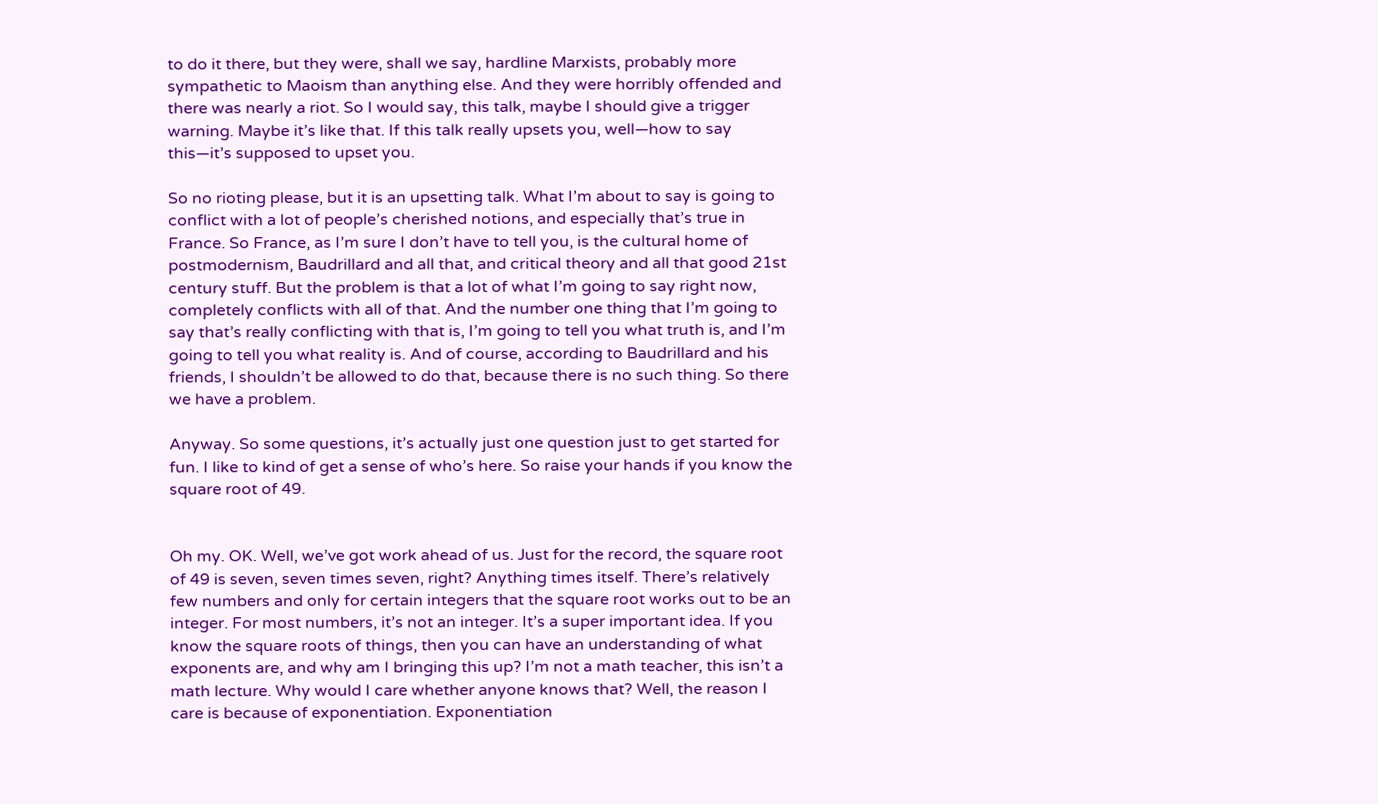to do it there, but they were, shall we say, hardline Marxists, probably more sympathetic to Maoism than anything else. And they were horribly offended and there was nearly a riot. So I would say, this talk, maybe I should give a trigger warning. Maybe it’s like that. If this talk really upsets you, well—how to say this—it’s supposed to upset you.

So no rioting please, but it is an upsetting talk. What I’m about to say is going to conflict with a lot of people’s cherished notions, and especially that’s true in France. So France, as I’m sure I don’t have to tell you, is the cultural home of postmodernism, Baudrillard and all that, and critical theory and all that good 21st century stuff. But the problem is that a lot of what I’m going to say right now, completely conflicts with all of that. And the number one thing that I’m going to say that’s really conflicting with that is, I’m going to tell you what truth is, and I’m going to tell you what reality is. And of course, according to Baudrillard and his friends, I shouldn’t be allowed to do that, because there is no such thing. So there we have a problem.

Anyway. So some questions, it’s actually just one question just to get started for fun. I like to kind of get a sense of who’s here. So raise your hands if you know the square root of 49.


Oh my. OK. Well, we’ve got work ahead of us. Just for the record, the square root of 49 is seven, seven times seven, right? Anything times itself. There’s relatively few numbers and only for certain integers that the square root works out to be an integer. For most numbers, it’s not an integer. It’s a super important idea. If you know the square roots of things, then you can have an understanding of what exponents are, and why am I bringing this up? I’m not a math teacher, this isn’t a math lecture. Why would I care whether anyone knows that? Well, the reason I care is because of exponentiation. Exponentiation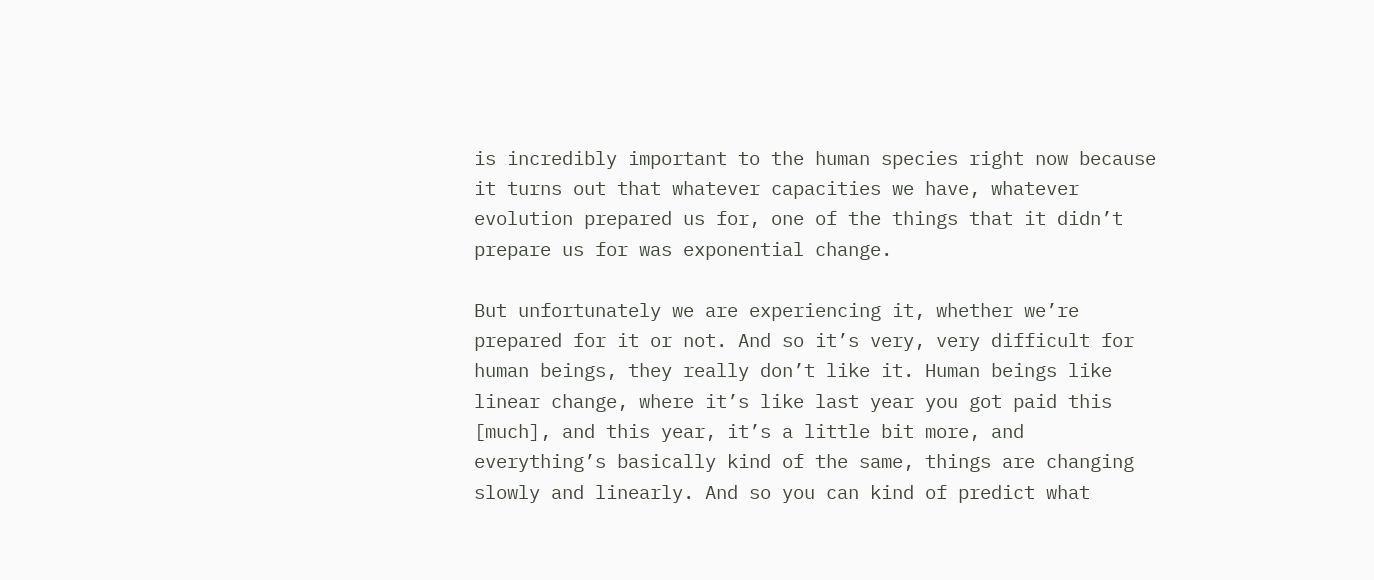is incredibly important to the human species right now because it turns out that whatever capacities we have, whatever evolution prepared us for, one of the things that it didn’t prepare us for was exponential change.

But unfortunately we are experiencing it, whether we’re prepared for it or not. And so it’s very, very difficult for human beings, they really don’t like it. Human beings like linear change, where it’s like last year you got paid this [much], and this year, it’s a little bit more, and everything’s basically kind of the same, things are changing slowly and linearly. And so you can kind of predict what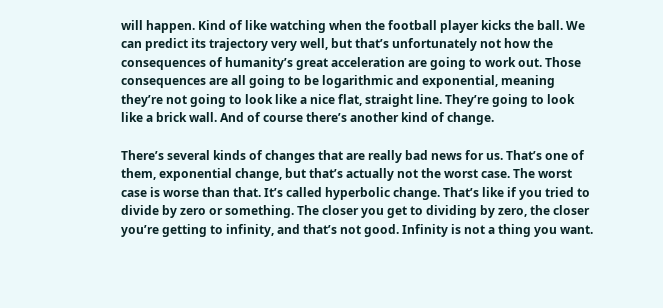will happen. Kind of like watching when the football player kicks the ball. We can predict its trajectory very well, but that’s unfortunately not how the consequences of humanity’s great acceleration are going to work out. Those consequences are all going to be logarithmic and exponential, meaning they’re not going to look like a nice flat, straight line. They’re going to look like a brick wall. And of course there’s another kind of change.

There’s several kinds of changes that are really bad news for us. That’s one of them, exponential change, but that’s actually not the worst case. The worst case is worse than that. It’s called hyperbolic change. That’s like if you tried to divide by zero or something. The closer you get to dividing by zero, the closer you’re getting to infinity, and that’s not good. Infinity is not a thing you want.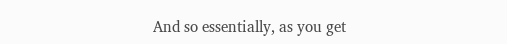And so essentially, as you get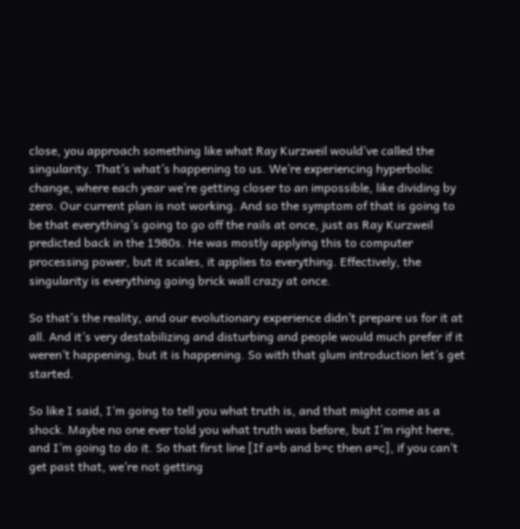close, you approach something like what Ray Kurzweil would’ve called the singularity. That’s what’s happening to us. We’re experiencing hyperbolic change, where each year we’re getting closer to an impossible, like dividing by zero. Our current plan is not working. And so the symptom of that is going to be that everything’s going to go off the rails at once, just as Ray Kurzweil predicted back in the 1980s. He was mostly applying this to computer processing power, but it scales, it applies to everything. Effectively, the singularity is everything going brick wall crazy at once.

So that’s the reality, and our evolutionary experience didn’t prepare us for it at all. And it’s very destabilizing and disturbing and people would much prefer if it weren’t happening, but it is happening. So with that glum introduction let’s get started.

So like I said, I’m going to tell you what truth is, and that might come as a shock. Maybe no one ever told you what truth was before, but I’m right here, and I’m going to do it. So that first line [If a=b and b=c then a=c], if you can’t get past that, we’re not getting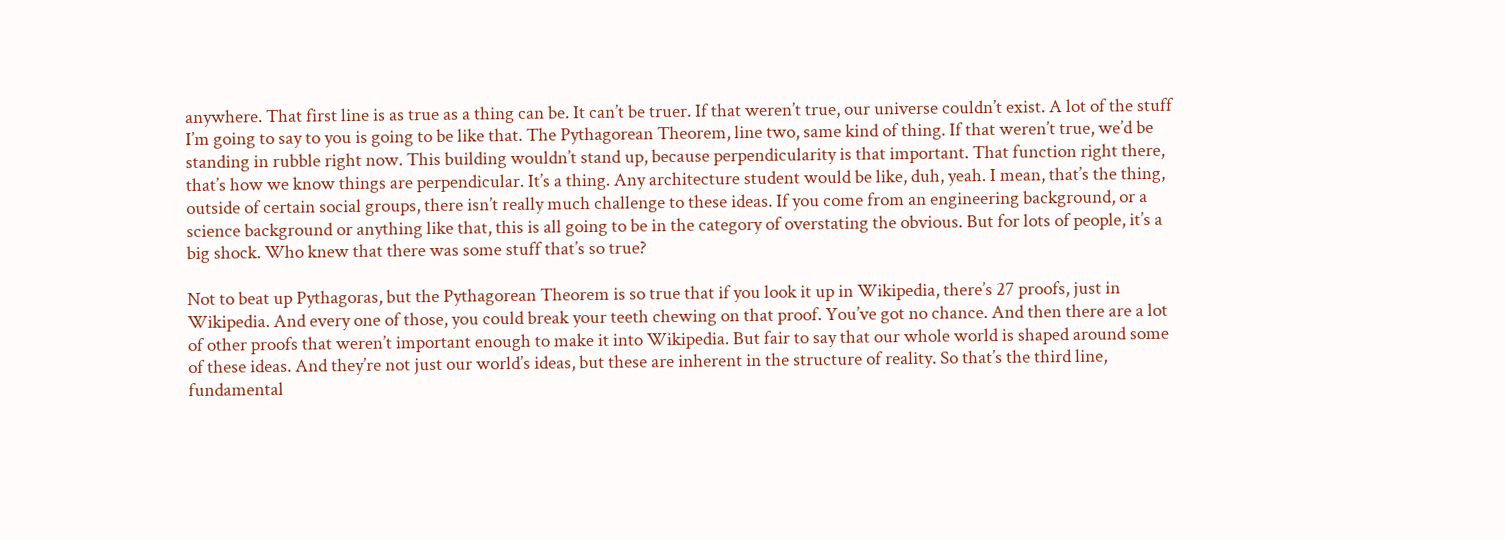anywhere. That first line is as true as a thing can be. It can’t be truer. If that weren’t true, our universe couldn’t exist. A lot of the stuff I’m going to say to you is going to be like that. The Pythagorean Theorem, line two, same kind of thing. If that weren’t true, we’d be standing in rubble right now. This building wouldn’t stand up, because perpendicularity is that important. That function right there, that’s how we know things are perpendicular. It’s a thing. Any architecture student would be like, duh, yeah. I mean, that’s the thing, outside of certain social groups, there isn’t really much challenge to these ideas. If you come from an engineering background, or a science background or anything like that, this is all going to be in the category of overstating the obvious. But for lots of people, it’s a big shock. Who knew that there was some stuff that’s so true?

Not to beat up Pythagoras, but the Pythagorean Theorem is so true that if you look it up in Wikipedia, there’s 27 proofs, just in Wikipedia. And every one of those, you could break your teeth chewing on that proof. You’ve got no chance. And then there are a lot of other proofs that weren’t important enough to make it into Wikipedia. But fair to say that our whole world is shaped around some of these ideas. And they’re not just our world’s ideas, but these are inherent in the structure of reality. So that’s the third line, fundamental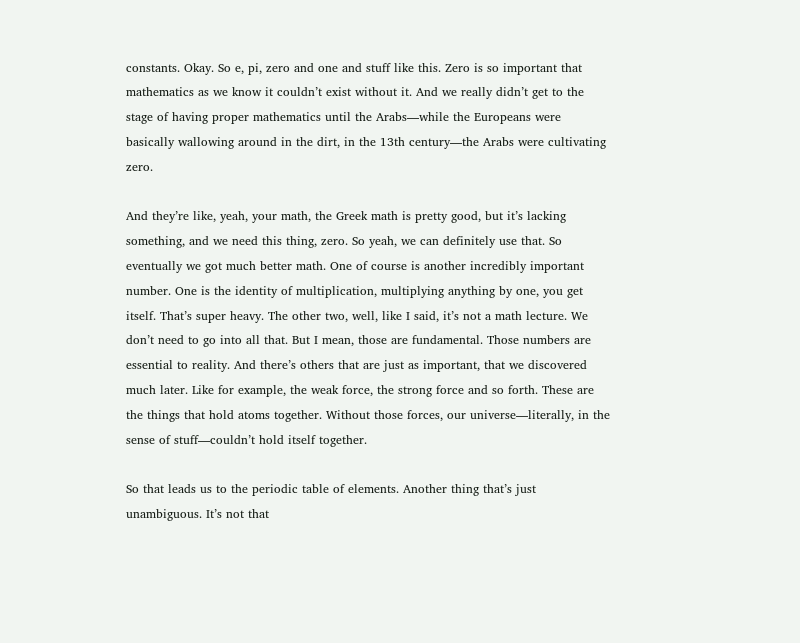constants. Okay. So e, pi, zero and one and stuff like this. Zero is so important that mathematics as we know it couldn’t exist without it. And we really didn’t get to the stage of having proper mathematics until the Arabs—while the Europeans were basically wallowing around in the dirt, in the 13th century—the Arabs were cultivating zero.

And they’re like, yeah, your math, the Greek math is pretty good, but it’s lacking something, and we need this thing, zero. So yeah, we can definitely use that. So eventually we got much better math. One of course is another incredibly important number. One is the identity of multiplication, multiplying anything by one, you get itself. That’s super heavy. The other two, well, like I said, it’s not a math lecture. We don’t need to go into all that. But I mean, those are fundamental. Those numbers are essential to reality. And there’s others that are just as important, that we discovered much later. Like for example, the weak force, the strong force and so forth. These are the things that hold atoms together. Without those forces, our universe—literally, in the sense of stuff—couldn’t hold itself together.

So that leads us to the periodic table of elements. Another thing that’s just unambiguous. It’s not that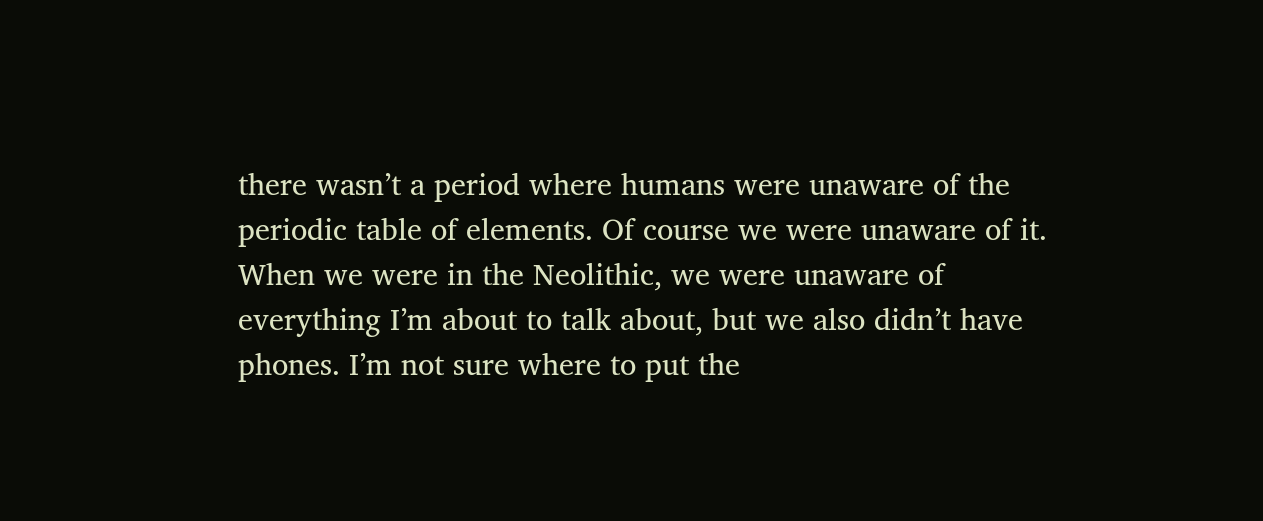there wasn’t a period where humans were unaware of the periodic table of elements. Of course we were unaware of it. When we were in the Neolithic, we were unaware of everything I’m about to talk about, but we also didn’t have phones. I’m not sure where to put the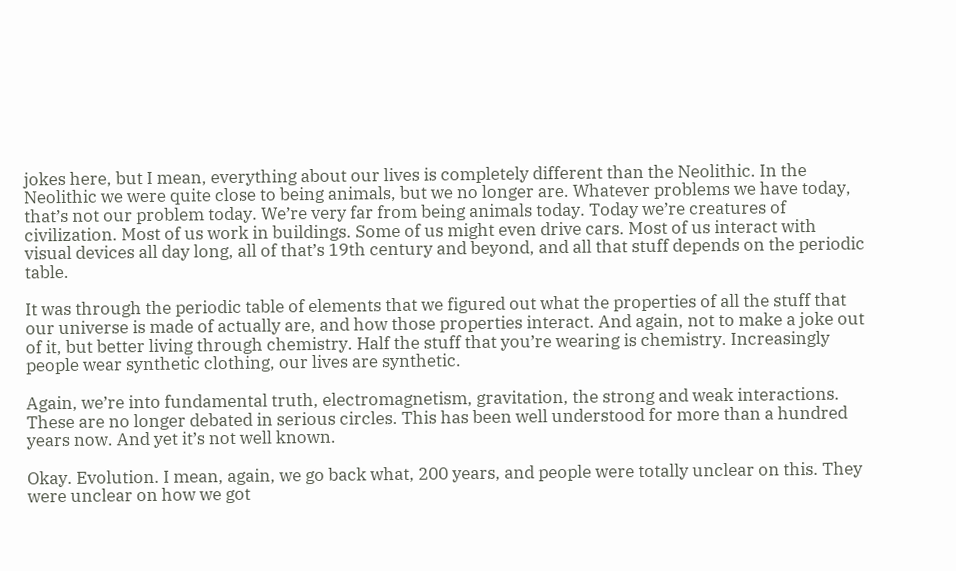jokes here, but I mean, everything about our lives is completely different than the Neolithic. In the Neolithic we were quite close to being animals, but we no longer are. Whatever problems we have today, that’s not our problem today. We’re very far from being animals today. Today we’re creatures of civilization. Most of us work in buildings. Some of us might even drive cars. Most of us interact with visual devices all day long, all of that’s 19th century and beyond, and all that stuff depends on the periodic table.

It was through the periodic table of elements that we figured out what the properties of all the stuff that our universe is made of actually are, and how those properties interact. And again, not to make a joke out of it, but better living through chemistry. Half the stuff that you’re wearing is chemistry. Increasingly people wear synthetic clothing, our lives are synthetic.

Again, we’re into fundamental truth, electromagnetism, gravitation, the strong and weak interactions. These are no longer debated in serious circles. This has been well understood for more than a hundred years now. And yet it’s not well known.

Okay. Evolution. I mean, again, we go back what, 200 years, and people were totally unclear on this. They were unclear on how we got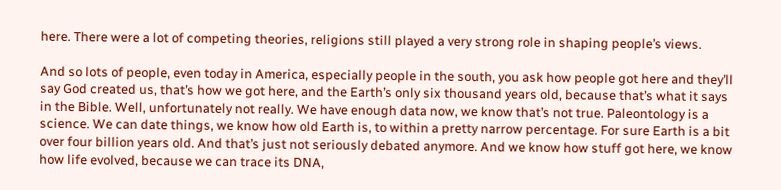here. There were a lot of competing theories, religions still played a very strong role in shaping people’s views.

And so lots of people, even today in America, especially people in the south, you ask how people got here and they’ll say God created us, that’s how we got here, and the Earth’s only six thousand years old, because that’s what it says in the Bible. Well, unfortunately not really. We have enough data now, we know that’s not true. Paleontology is a science. We can date things, we know how old Earth is, to within a pretty narrow percentage. For sure Earth is a bit over four billion years old. And that’s just not seriously debated anymore. And we know how stuff got here, we know how life evolved, because we can trace its DNA,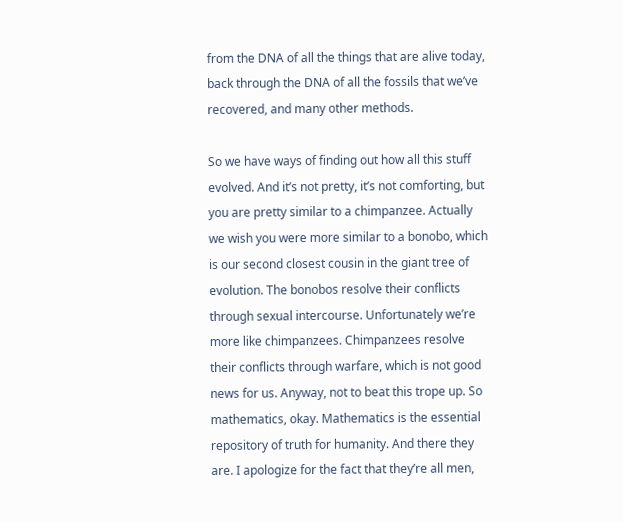from the DNA of all the things that are alive today, back through the DNA of all the fossils that we’ve recovered, and many other methods.

So we have ways of finding out how all this stuff evolved. And it’s not pretty, it’s not comforting, but you are pretty similar to a chimpanzee. Actually we wish you were more similar to a bonobo, which is our second closest cousin in the giant tree of evolution. The bonobos resolve their conflicts through sexual intercourse. Unfortunately we’re more like chimpanzees. Chimpanzees resolve their conflicts through warfare, which is not good news for us. Anyway, not to beat this trope up. So mathematics, okay. Mathematics is the essential repository of truth for humanity. And there they are. I apologize for the fact that they’re all men,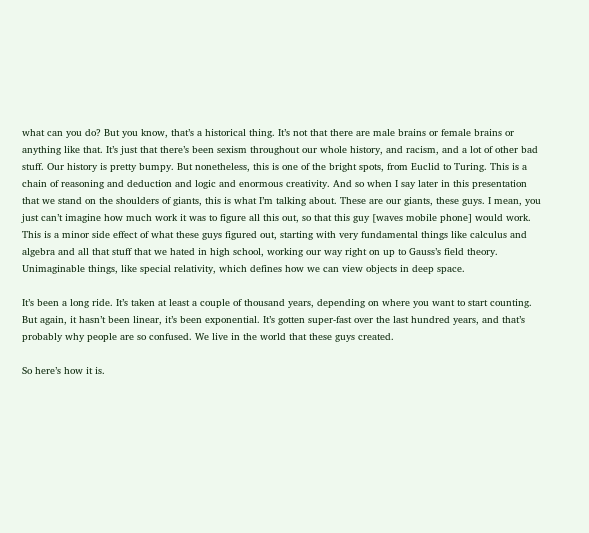what can you do? But you know, that’s a historical thing. It’s not that there are male brains or female brains or anything like that. It’s just that there’s been sexism throughout our whole history, and racism, and a lot of other bad stuff. Our history is pretty bumpy. But nonetheless, this is one of the bright spots, from Euclid to Turing. This is a chain of reasoning and deduction and logic and enormous creativity. And so when I say later in this presentation that we stand on the shoulders of giants, this is what I’m talking about. These are our giants, these guys. I mean, you just can’t imagine how much work it was to figure all this out, so that this guy [waves mobile phone] would work. This is a minor side effect of what these guys figured out, starting with very fundamental things like calculus and algebra and all that stuff that we hated in high school, working our way right on up to Gauss’s field theory. Unimaginable things, like special relativity, which defines how we can view objects in deep space.

It’s been a long ride. It’s taken at least a couple of thousand years, depending on where you want to start counting. But again, it hasn’t been linear, it’s been exponential. It’s gotten super-fast over the last hundred years, and that’s probably why people are so confused. We live in the world that these guys created.

So here’s how it is.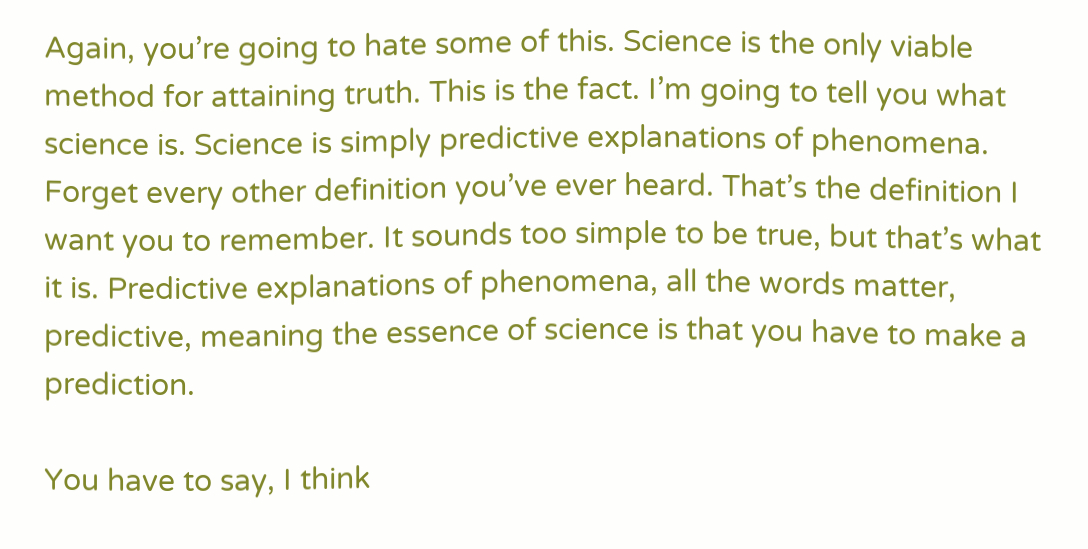Again, you’re going to hate some of this. Science is the only viable method for attaining truth. This is the fact. I’m going to tell you what science is. Science is simply predictive explanations of phenomena. Forget every other definition you’ve ever heard. That’s the definition I want you to remember. It sounds too simple to be true, but that’s what it is. Predictive explanations of phenomena, all the words matter, predictive, meaning the essence of science is that you have to make a prediction.

You have to say, I think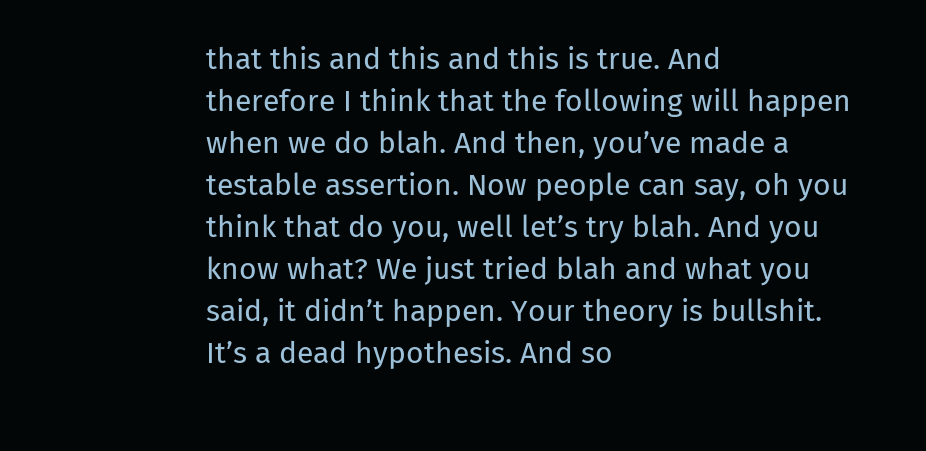that this and this and this is true. And therefore I think that the following will happen when we do blah. And then, you’ve made a testable assertion. Now people can say, oh you think that do you, well let’s try blah. And you know what? We just tried blah and what you said, it didn’t happen. Your theory is bullshit. It’s a dead hypothesis. And so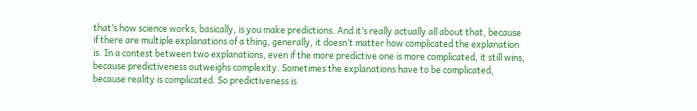that’s how science works, basically, is you make predictions. And it’s really actually all about that, because if there are multiple explanations of a thing, generally, it doesn’t matter how complicated the explanation is. In a contest between two explanations, even if the more predictive one is more complicated, it still wins, because predictiveness outweighs complexity. Sometimes the explanations have to be complicated, because reality is complicated. So predictiveness is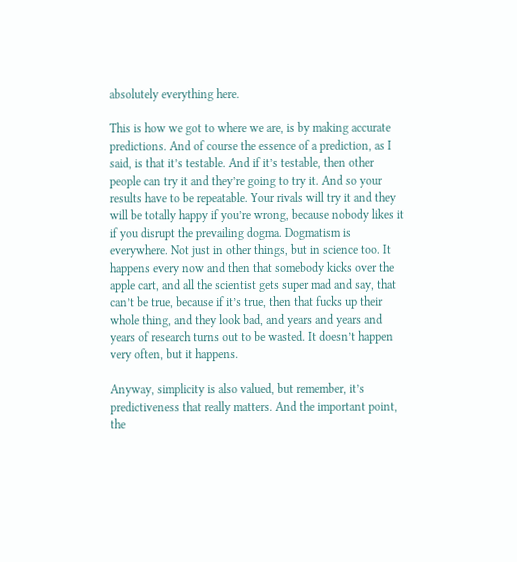absolutely everything here.

This is how we got to where we are, is by making accurate predictions. And of course the essence of a prediction, as I said, is that it’s testable. And if it’s testable, then other people can try it and they’re going to try it. And so your results have to be repeatable. Your rivals will try it and they will be totally happy if you’re wrong, because nobody likes it if you disrupt the prevailing dogma. Dogmatism is everywhere. Not just in other things, but in science too. It happens every now and then that somebody kicks over the apple cart, and all the scientist gets super mad and say, that can’t be true, because if it’s true, then that fucks up their whole thing, and they look bad, and years and years and years of research turns out to be wasted. It doesn’t happen very often, but it happens.

Anyway, simplicity is also valued, but remember, it’s predictiveness that really matters. And the important point, the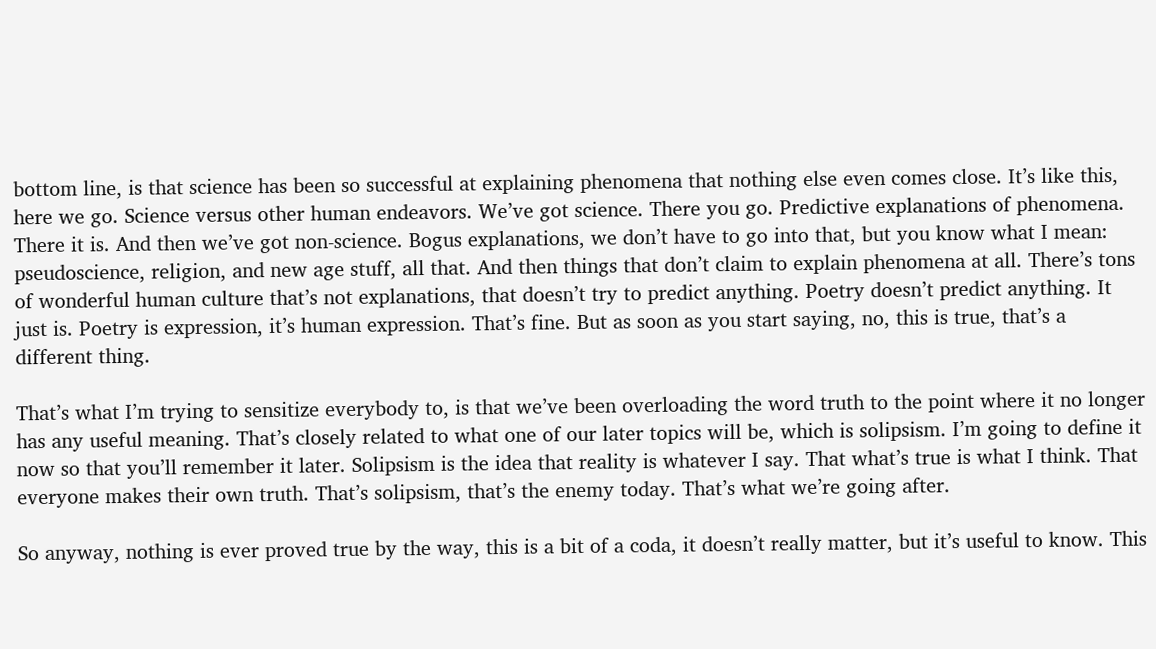bottom line, is that science has been so successful at explaining phenomena that nothing else even comes close. It’s like this, here we go. Science versus other human endeavors. We’ve got science. There you go. Predictive explanations of phenomena. There it is. And then we’ve got non-science. Bogus explanations, we don’t have to go into that, but you know what I mean: pseudoscience, religion, and new age stuff, all that. And then things that don’t claim to explain phenomena at all. There’s tons of wonderful human culture that’s not explanations, that doesn’t try to predict anything. Poetry doesn’t predict anything. It just is. Poetry is expression, it’s human expression. That’s fine. But as soon as you start saying, no, this is true, that’s a different thing.

That’s what I’m trying to sensitize everybody to, is that we’ve been overloading the word truth to the point where it no longer has any useful meaning. That’s closely related to what one of our later topics will be, which is solipsism. I’m going to define it now so that you’ll remember it later. Solipsism is the idea that reality is whatever I say. That what’s true is what I think. That everyone makes their own truth. That’s solipsism, that’s the enemy today. That’s what we’re going after.

So anyway, nothing is ever proved true by the way, this is a bit of a coda, it doesn’t really matter, but it’s useful to know. This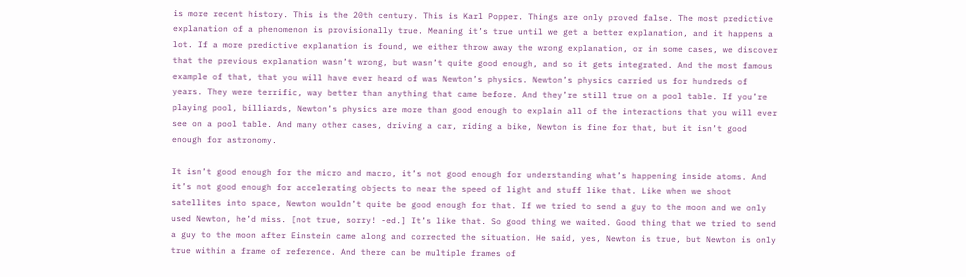is more recent history. This is the 20th century. This is Karl Popper. Things are only proved false. The most predictive explanation of a phenomenon is provisionally true. Meaning it’s true until we get a better explanation, and it happens a lot. If a more predictive explanation is found, we either throw away the wrong explanation, or in some cases, we discover that the previous explanation wasn’t wrong, but wasn’t quite good enough, and so it gets integrated. And the most famous example of that, that you will have ever heard of was Newton’s physics. Newton’s physics carried us for hundreds of years. They were terrific, way better than anything that came before. And they’re still true on a pool table. If you’re playing pool, billiards, Newton’s physics are more than good enough to explain all of the interactions that you will ever see on a pool table. And many other cases, driving a car, riding a bike, Newton is fine for that, but it isn’t good enough for astronomy.

It isn’t good enough for the micro and macro, it’s not good enough for understanding what’s happening inside atoms. And it’s not good enough for accelerating objects to near the speed of light and stuff like that. Like when we shoot satellites into space, Newton wouldn’t quite be good enough for that. If we tried to send a guy to the moon and we only used Newton, he’d miss. [not true, sorry! -ed.] It’s like that. So good thing we waited. Good thing that we tried to send a guy to the moon after Einstein came along and corrected the situation. He said, yes, Newton is true, but Newton is only true within a frame of reference. And there can be multiple frames of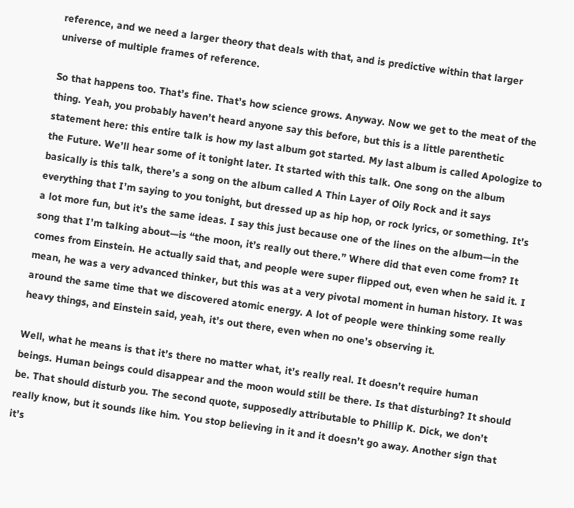reference, and we need a larger theory that deals with that, and is predictive within that larger universe of multiple frames of reference.

So that happens too. That’s fine. That’s how science grows. Anyway. Now we get to the meat of the thing. Yeah, you probably haven’t heard anyone say this before, but this is a little parenthetic statement here: this entire talk is how my last album got started. My last album is called Apologize to the Future. We’ll hear some of it tonight later. It started with this talk. One song on the album basically is this talk, there’s a song on the album called A Thin Layer of Oily Rock and it says everything that I’m saying to you tonight, but dressed up as hip hop, or rock lyrics, or something. It’s a lot more fun, but it’s the same ideas. I say this just because one of the lines on the album—in the song that I’m talking about—is “the moon, it’s really out there.” Where did that even come from? It comes from Einstein. He actually said that, and people were super flipped out, even when he said it. I mean, he was a very advanced thinker, but this was at a very pivotal moment in human history. It was around the same time that we discovered atomic energy. A lot of people were thinking some really heavy things, and Einstein said, yeah, it’s out there, even when no one’s observing it.

Well, what he means is that it’s there no matter what, it’s really real. It doesn’t require human beings. Human beings could disappear and the moon would still be there. Is that disturbing? It should be. That should disturb you. The second quote, supposedly attributable to Phillip K. Dick, we don’t really know, but it sounds like him. You stop believing in it and it doesn’t go away. Another sign that it’s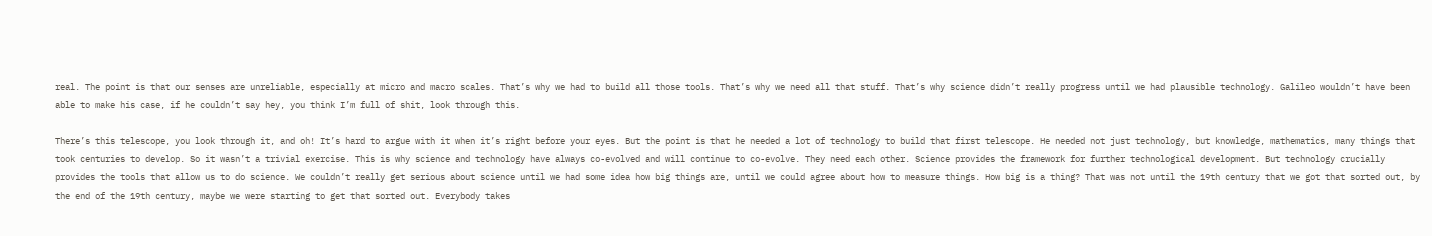real. The point is that our senses are unreliable, especially at micro and macro scales. That’s why we had to build all those tools. That’s why we need all that stuff. That’s why science didn’t really progress until we had plausible technology. Galileo wouldn’t have been able to make his case, if he couldn’t say hey, you think I’m full of shit, look through this.

There’s this telescope, you look through it, and oh! It’s hard to argue with it when it’s right before your eyes. But the point is that he needed a lot of technology to build that first telescope. He needed not just technology, but knowledge, mathematics, many things that took centuries to develop. So it wasn’t a trivial exercise. This is why science and technology have always co-evolved and will continue to co-evolve. They need each other. Science provides the framework for further technological development. But technology crucially provides the tools that allow us to do science. We couldn’t really get serious about science until we had some idea how big things are, until we could agree about how to measure things. How big is a thing? That was not until the 19th century that we got that sorted out, by the end of the 19th century, maybe we were starting to get that sorted out. Everybody takes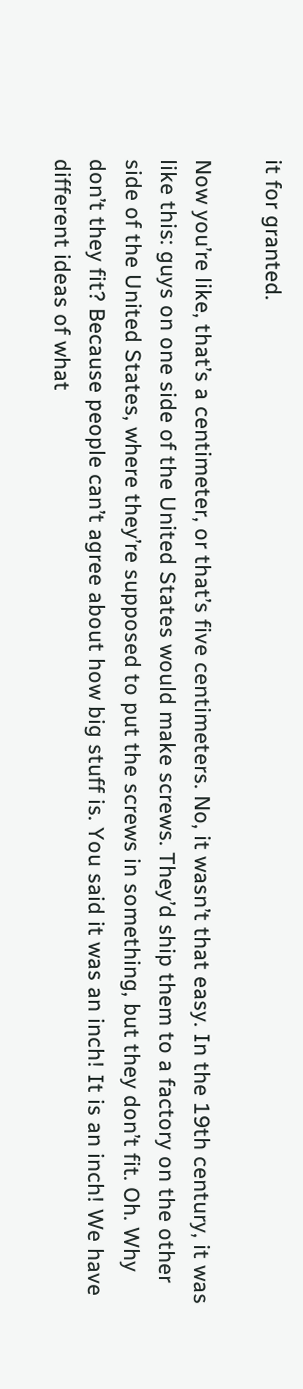it for granted.

Now you’re like, that’s a centimeter, or that’s five centimeters. No, it wasn’t that easy. In the 19th century, it was like this: guys on one side of the United States would make screws. They’d ship them to a factory on the other side of the United States, where they’re supposed to put the screws in something, but they don’t fit. Oh. Why don’t they fit? Because people can’t agree about how big stuff is. You said it was an inch! It is an inch! We have different ideas of what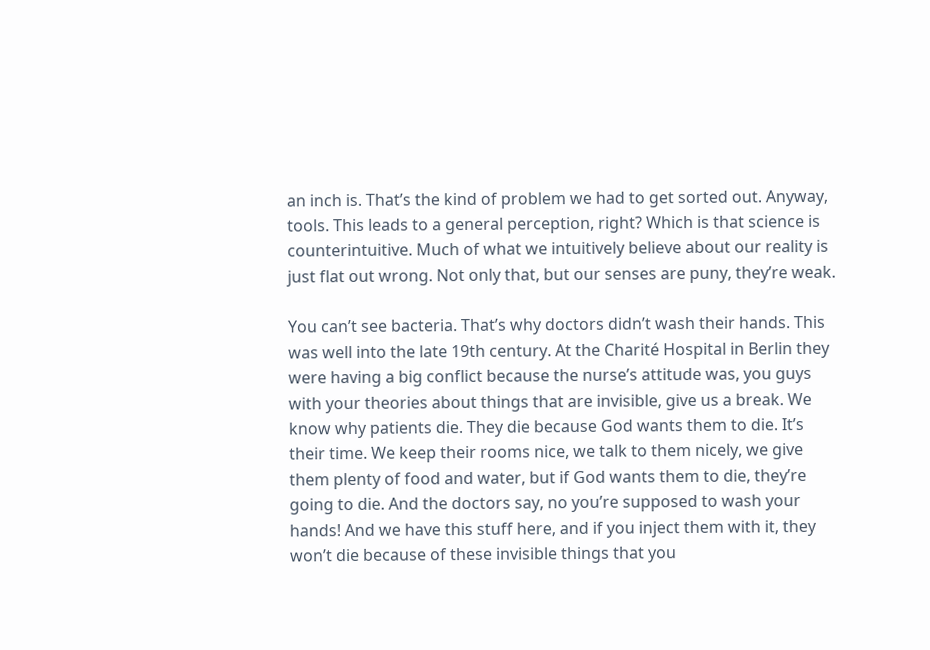an inch is. That’s the kind of problem we had to get sorted out. Anyway, tools. This leads to a general perception, right? Which is that science is counterintuitive. Much of what we intuitively believe about our reality is just flat out wrong. Not only that, but our senses are puny, they’re weak.

You can’t see bacteria. That’s why doctors didn’t wash their hands. This was well into the late 19th century. At the Charité Hospital in Berlin they were having a big conflict because the nurse’s attitude was, you guys with your theories about things that are invisible, give us a break. We know why patients die. They die because God wants them to die. It’s their time. We keep their rooms nice, we talk to them nicely, we give them plenty of food and water, but if God wants them to die, they’re going to die. And the doctors say, no you’re supposed to wash your hands! And we have this stuff here, and if you inject them with it, they won’t die because of these invisible things that you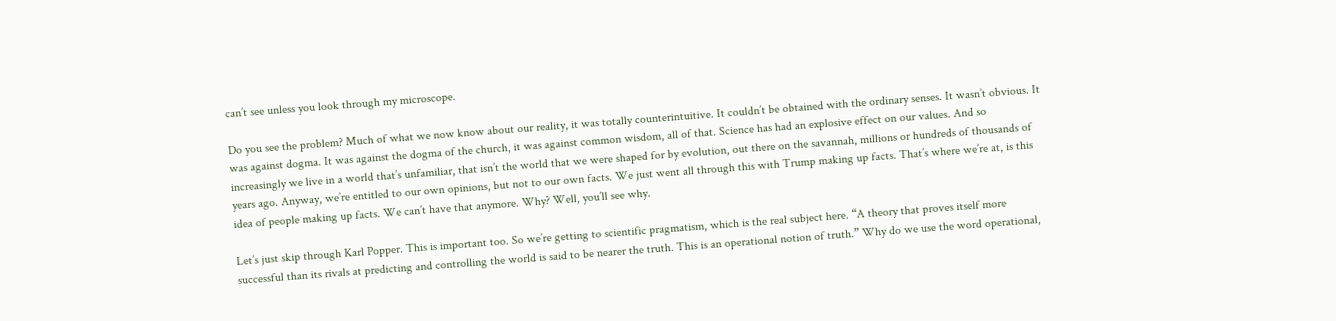can’t see unless you look through my microscope.

Do you see the problem? Much of what we now know about our reality, it was totally counterintuitive. It couldn’t be obtained with the ordinary senses. It wasn’t obvious. It was against dogma. It was against the dogma of the church, it was against common wisdom, all of that. Science has had an explosive effect on our values. And so increasingly we live in a world that’s unfamiliar, that isn’t the world that we were shaped for by evolution, out there on the savannah, millions or hundreds of thousands of years ago. Anyway, we’re entitled to our own opinions, but not to our own facts. We just went all through this with Trump making up facts. That’s where we’re at, is this idea of people making up facts. We can’t have that anymore. Why? Well, you’ll see why.

Let’s just skip through Karl Popper. This is important too. So we’re getting to scientific pragmatism, which is the real subject here. “A theory that proves itself more successful than its rivals at predicting and controlling the world is said to be nearer the truth. This is an operational notion of truth.” Why do we use the word operational,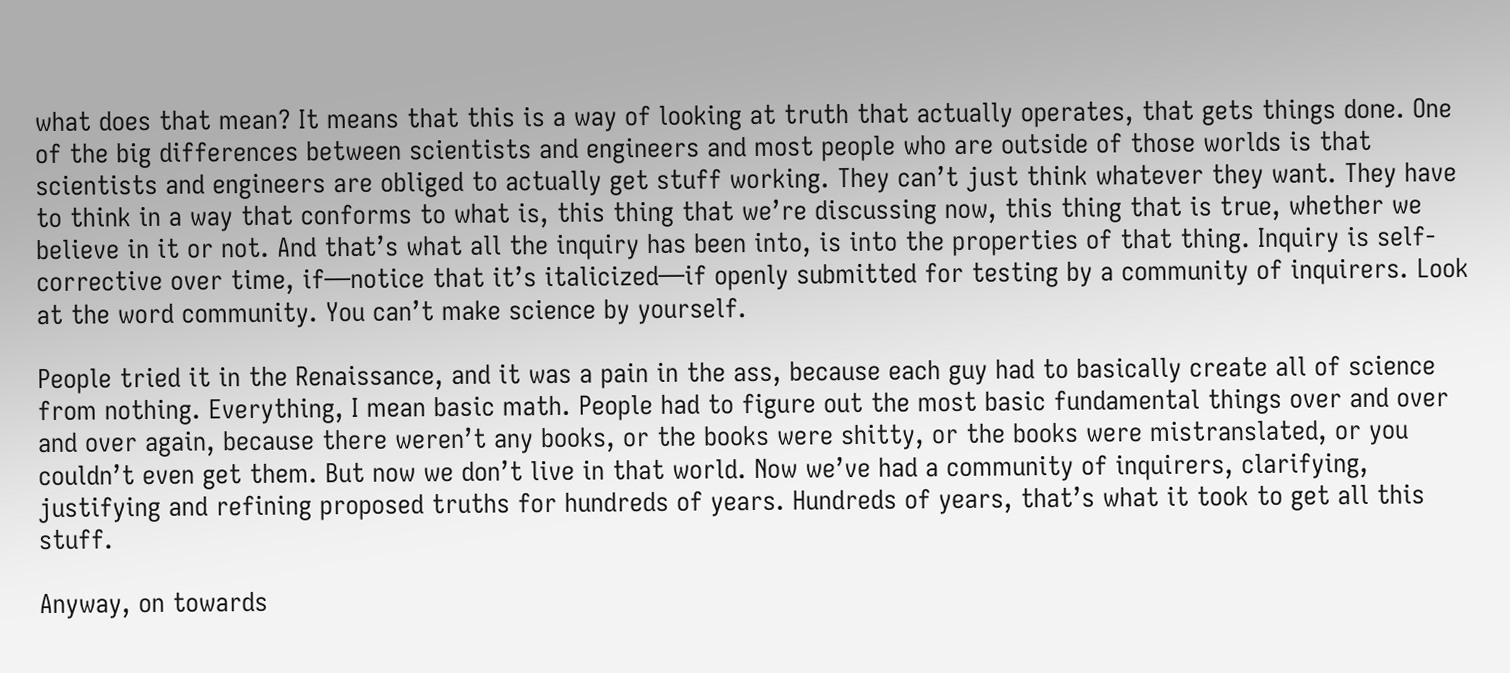what does that mean? It means that this is a way of looking at truth that actually operates, that gets things done. One of the big differences between scientists and engineers and most people who are outside of those worlds is that scientists and engineers are obliged to actually get stuff working. They can’t just think whatever they want. They have to think in a way that conforms to what is, this thing that we’re discussing now, this thing that is true, whether we believe in it or not. And that’s what all the inquiry has been into, is into the properties of that thing. Inquiry is self-corrective over time, if—notice that it’s italicized—if openly submitted for testing by a community of inquirers. Look at the word community. You can’t make science by yourself.

People tried it in the Renaissance, and it was a pain in the ass, because each guy had to basically create all of science from nothing. Everything, I mean basic math. People had to figure out the most basic fundamental things over and over and over again, because there weren’t any books, or the books were shitty, or the books were mistranslated, or you couldn’t even get them. But now we don’t live in that world. Now we’ve had a community of inquirers, clarifying, justifying and refining proposed truths for hundreds of years. Hundreds of years, that’s what it took to get all this stuff.

Anyway, on towards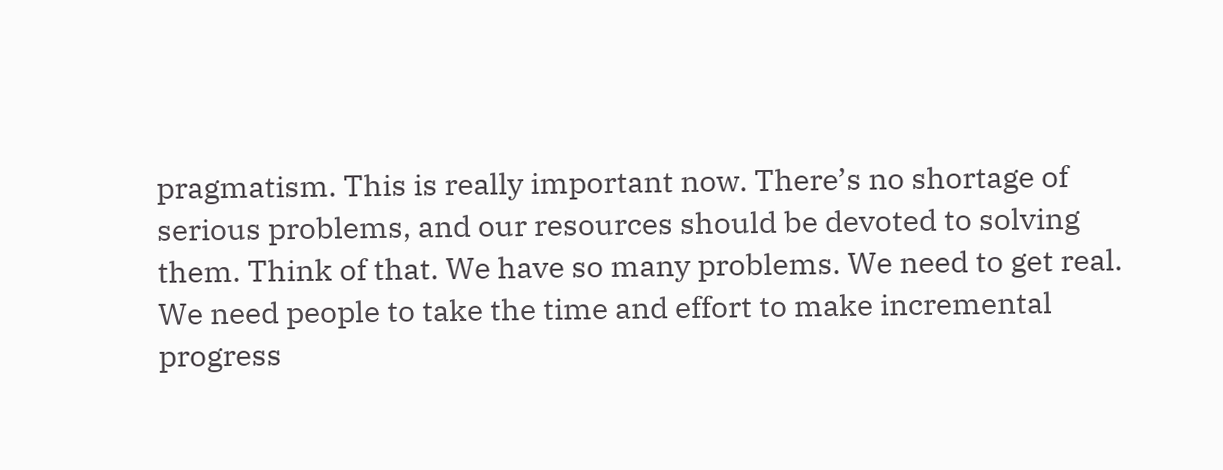pragmatism. This is really important now. There’s no shortage of serious problems, and our resources should be devoted to solving them. Think of that. We have so many problems. We need to get real. We need people to take the time and effort to make incremental progress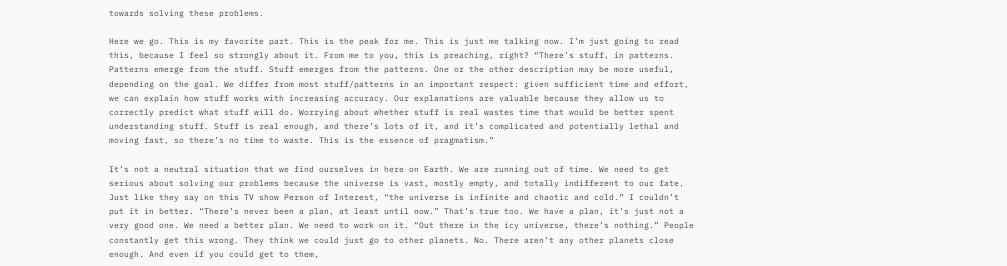towards solving these problems.

Here we go. This is my favorite part. This is the peak for me. This is just me talking now. I’m just going to read this, because I feel so strongly about it. From me to you, this is preaching, right? “There’s stuff, in patterns. Patterns emerge from the stuff. Stuff emerges from the patterns. One or the other description may be more useful, depending on the goal. We differ from most stuff/patterns in an important respect: given sufficient time and effort, we can explain how stuff works with increasing accuracy. Our explanations are valuable because they allow us to correctly predict what stuff will do. Worrying about whether stuff is real wastes time that would be better spent understanding stuff. Stuff is real enough, and there’s lots of it, and it’s complicated and potentially lethal and moving fast, so there’s no time to waste. This is the essence of pragmatism.”

It’s not a neutral situation that we find ourselves in here on Earth. We are running out of time. We need to get serious about solving our problems because the universe is vast, mostly empty, and totally indifferent to our fate. Just like they say on this TV show Person of Interest, “the universe is infinite and chaotic and cold.” I couldn’t put it in better. “There’s never been a plan, at least until now.” That’s true too. We have a plan, it’s just not a very good one. We need a better plan. We need to work on it. “Out there in the icy universe, there’s nothing.” People constantly get this wrong. They think we could just go to other planets. No. There aren’t any other planets close enough. And even if you could get to them,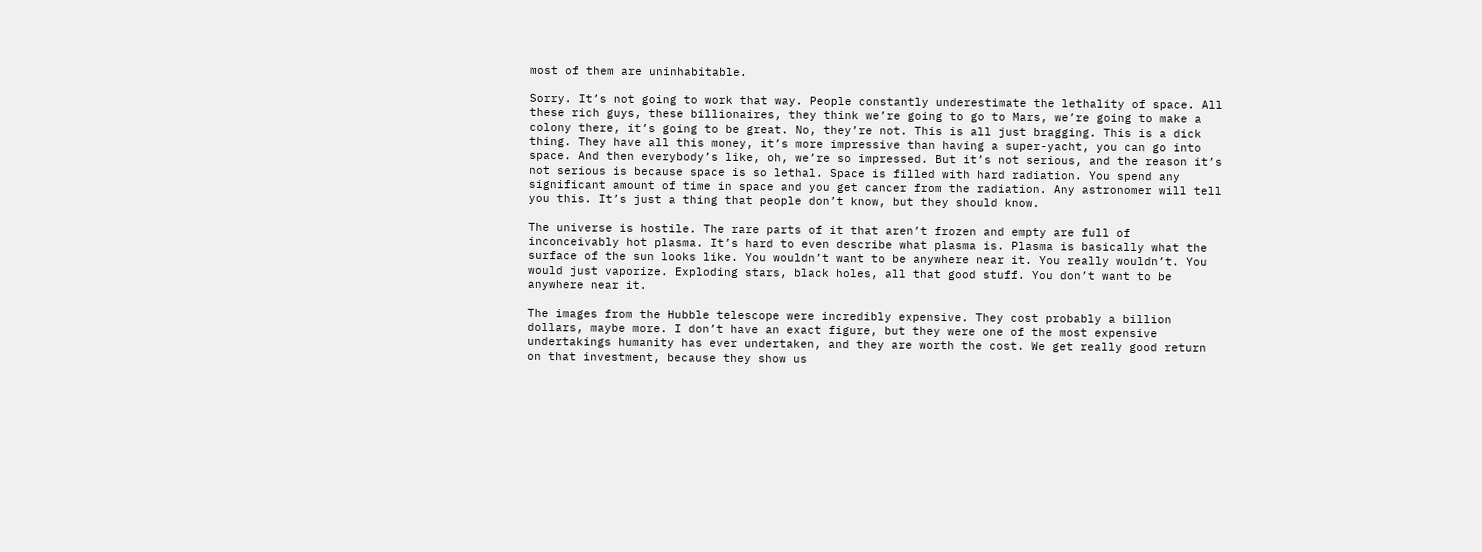most of them are uninhabitable.

Sorry. It’s not going to work that way. People constantly underestimate the lethality of space. All these rich guys, these billionaires, they think we’re going to go to Mars, we’re going to make a colony there, it’s going to be great. No, they’re not. This is all just bragging. This is a dick thing. They have all this money, it’s more impressive than having a super-yacht, you can go into space. And then everybody’s like, oh, we’re so impressed. But it’s not serious, and the reason it’s not serious is because space is so lethal. Space is filled with hard radiation. You spend any significant amount of time in space and you get cancer from the radiation. Any astronomer will tell you this. It’s just a thing that people don’t know, but they should know.

The universe is hostile. The rare parts of it that aren’t frozen and empty are full of inconceivably hot plasma. It’s hard to even describe what plasma is. Plasma is basically what the surface of the sun looks like. You wouldn’t want to be anywhere near it. You really wouldn’t. You would just vaporize. Exploding stars, black holes, all that good stuff. You don’t want to be anywhere near it.

The images from the Hubble telescope were incredibly expensive. They cost probably a billion dollars, maybe more. I don’t have an exact figure, but they were one of the most expensive undertakings humanity has ever undertaken, and they are worth the cost. We get really good return on that investment, because they show us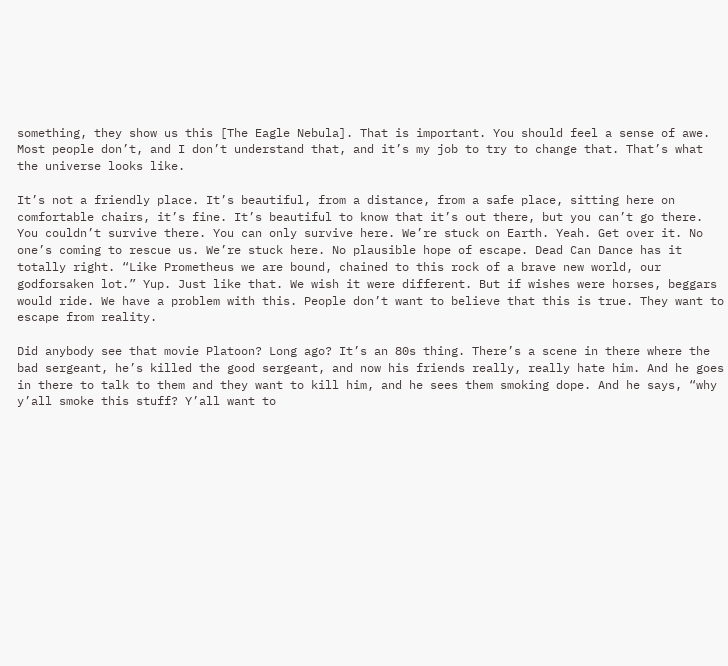something, they show us this [The Eagle Nebula]. That is important. You should feel a sense of awe. Most people don’t, and I don’t understand that, and it’s my job to try to change that. That’s what the universe looks like.

It’s not a friendly place. It’s beautiful, from a distance, from a safe place, sitting here on comfortable chairs, it’s fine. It’s beautiful to know that it’s out there, but you can’t go there. You couldn’t survive there. You can only survive here. We’re stuck on Earth. Yeah. Get over it. No one’s coming to rescue us. We’re stuck here. No plausible hope of escape. Dead Can Dance has it totally right. “Like Prometheus we are bound, chained to this rock of a brave new world, our godforsaken lot.” Yup. Just like that. We wish it were different. But if wishes were horses, beggars would ride. We have a problem with this. People don’t want to believe that this is true. They want to escape from reality.

Did anybody see that movie Platoon? Long ago? It’s an 80s thing. There’s a scene in there where the bad sergeant, he’s killed the good sergeant, and now his friends really, really hate him. And he goes in there to talk to them and they want to kill him, and he sees them smoking dope. And he says, “why y’all smoke this stuff? Y’all want to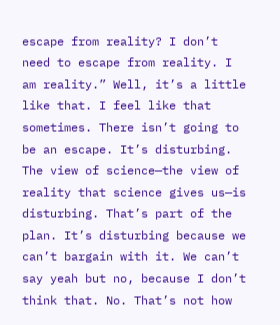escape from reality? I don’t need to escape from reality. I am reality.” Well, it’s a little like that. I feel like that sometimes. There isn’t going to be an escape. It’s disturbing. The view of science—the view of reality that science gives us—is disturbing. That’s part of the plan. It’s disturbing because we can’t bargain with it. We can’t say yeah but no, because I don’t think that. No. That’s not how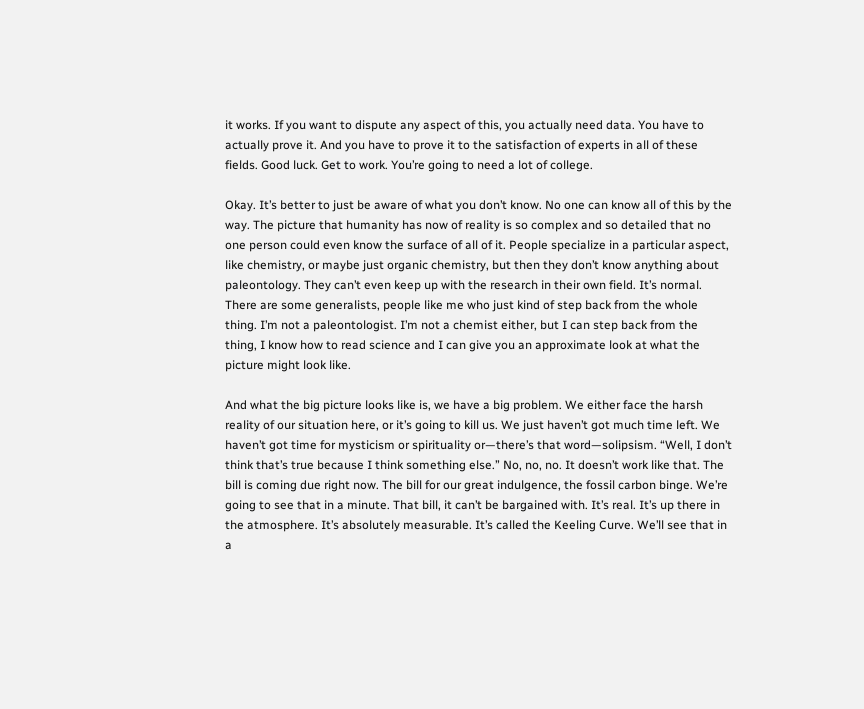it works. If you want to dispute any aspect of this, you actually need data. You have to actually prove it. And you have to prove it to the satisfaction of experts in all of these fields. Good luck. Get to work. You’re going to need a lot of college.

Okay. It’s better to just be aware of what you don’t know. No one can know all of this by the way. The picture that humanity has now of reality is so complex and so detailed that no one person could even know the surface of all of it. People specialize in a particular aspect, like chemistry, or maybe just organic chemistry, but then they don’t know anything about paleontology. They can’t even keep up with the research in their own field. It’s normal. There are some generalists, people like me who just kind of step back from the whole thing. I’m not a paleontologist. I’m not a chemist either, but I can step back from the thing, I know how to read science and I can give you an approximate look at what the picture might look like.

And what the big picture looks like is, we have a big problem. We either face the harsh reality of our situation here, or it’s going to kill us. We just haven’t got much time left. We haven’t got time for mysticism or spirituality or—there’s that word—solipsism. “Well, I don’t think that’s true because I think something else.” No, no, no. It doesn’t work like that. The bill is coming due right now. The bill for our great indulgence, the fossil carbon binge. We’re going to see that in a minute. That bill, it can’t be bargained with. It’s real. It’s up there in the atmosphere. It’s absolutely measurable. It’s called the Keeling Curve. We’ll see that in a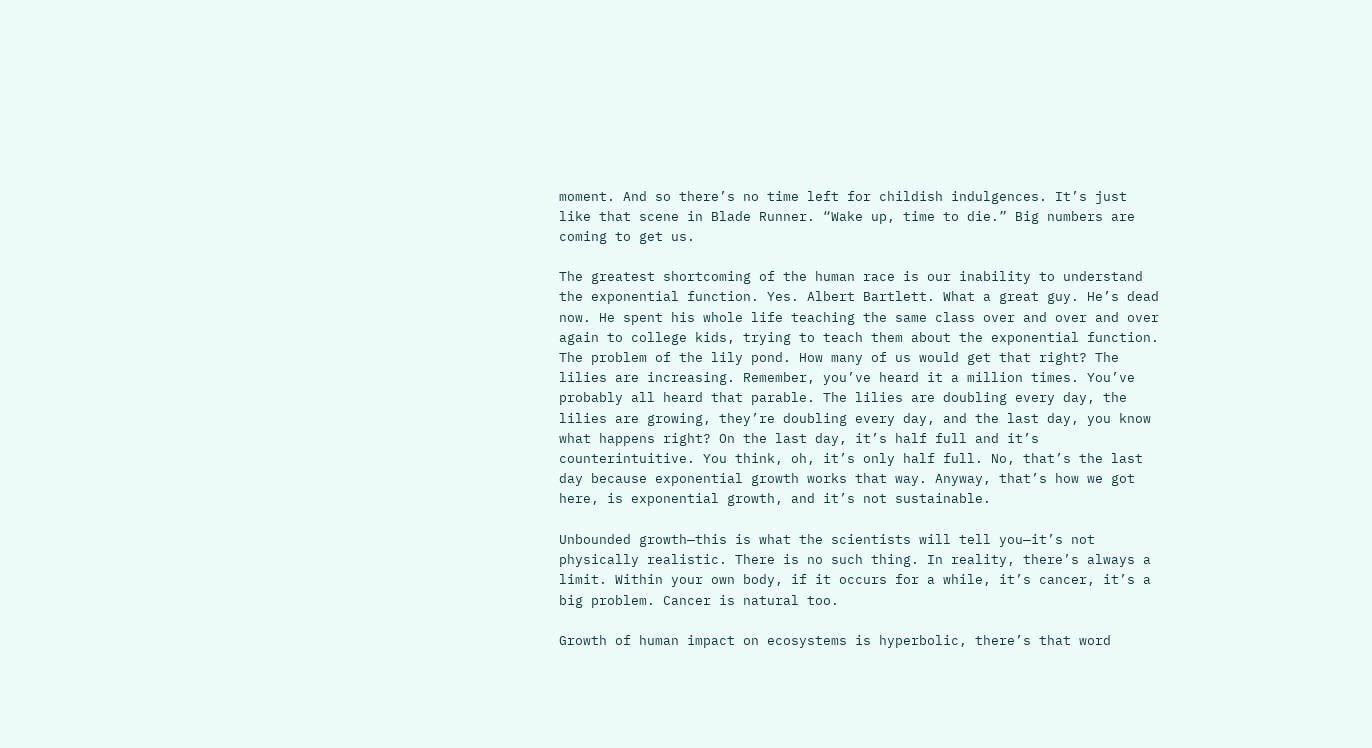moment. And so there’s no time left for childish indulgences. It’s just like that scene in Blade Runner. “Wake up, time to die.” Big numbers are coming to get us.

The greatest shortcoming of the human race is our inability to understand the exponential function. Yes. Albert Bartlett. What a great guy. He’s dead now. He spent his whole life teaching the same class over and over and over again to college kids, trying to teach them about the exponential function. The problem of the lily pond. How many of us would get that right? The lilies are increasing. Remember, you’ve heard it a million times. You’ve probably all heard that parable. The lilies are doubling every day, the lilies are growing, they’re doubling every day, and the last day, you know what happens right? On the last day, it’s half full and it’s counterintuitive. You think, oh, it’s only half full. No, that’s the last day because exponential growth works that way. Anyway, that’s how we got here, is exponential growth, and it’s not sustainable.

Unbounded growth—this is what the scientists will tell you—it’s not physically realistic. There is no such thing. In reality, there’s always a limit. Within your own body, if it occurs for a while, it’s cancer, it’s a big problem. Cancer is natural too.

Growth of human impact on ecosystems is hyperbolic, there’s that word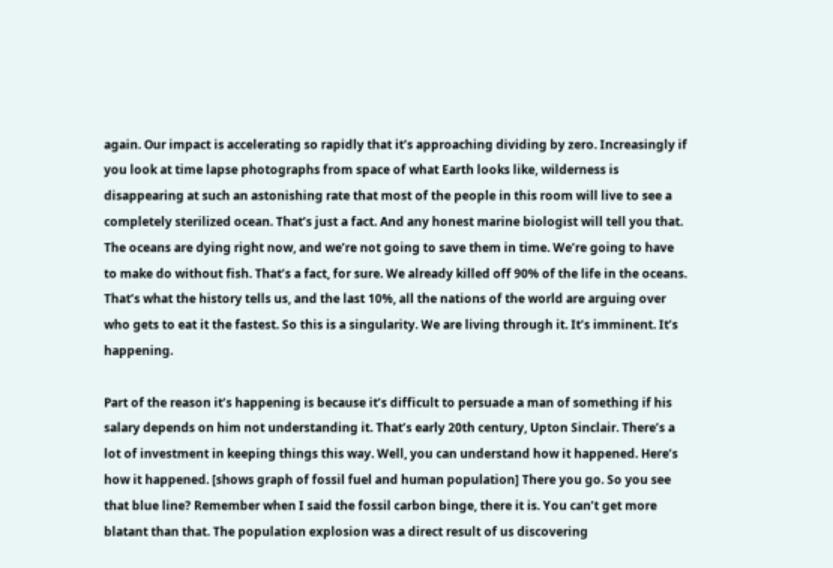again. Our impact is accelerating so rapidly that it’s approaching dividing by zero. Increasingly if you look at time lapse photographs from space of what Earth looks like, wilderness is disappearing at such an astonishing rate that most of the people in this room will live to see a completely sterilized ocean. That’s just a fact. And any honest marine biologist will tell you that. The oceans are dying right now, and we’re not going to save them in time. We’re going to have to make do without fish. That’s a fact, for sure. We already killed off 90% of the life in the oceans. That’s what the history tells us, and the last 10%, all the nations of the world are arguing over who gets to eat it the fastest. So this is a singularity. We are living through it. It’s imminent. It’s happening.

Part of the reason it’s happening is because it’s difficult to persuade a man of something if his salary depends on him not understanding it. That’s early 20th century, Upton Sinclair. There’s a lot of investment in keeping things this way. Well, you can understand how it happened. Here’s how it happened. [shows graph of fossil fuel and human population] There you go. So you see that blue line? Remember when I said the fossil carbon binge, there it is. You can’t get more blatant than that. The population explosion was a direct result of us discovering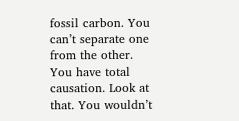fossil carbon. You can’t separate one from the other. You have total causation. Look at that. You wouldn’t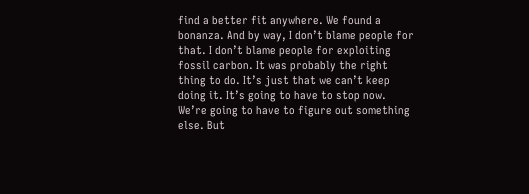find a better fit anywhere. We found a bonanza. And by way, I don’t blame people for that. I don’t blame people for exploiting fossil carbon. It was probably the right thing to do. It’s just that we can’t keep doing it. It’s going to have to stop now. We’re going to have to figure out something else. But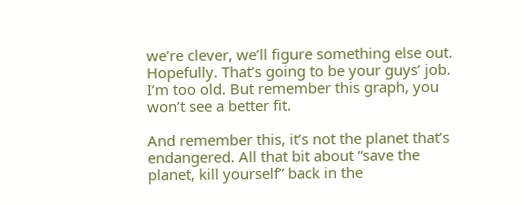we’re clever, we’ll figure something else out. Hopefully. That’s going to be your guys’ job. I’m too old. But remember this graph, you won’t see a better fit.

And remember this, it’s not the planet that’s endangered. All that bit about “save the planet, kill yourself” back in the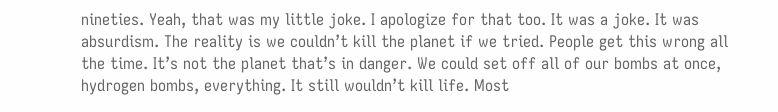nineties. Yeah, that was my little joke. I apologize for that too. It was a joke. It was absurdism. The reality is we couldn’t kill the planet if we tried. People get this wrong all the time. It’s not the planet that’s in danger. We could set off all of our bombs at once, hydrogen bombs, everything. It still wouldn’t kill life. Most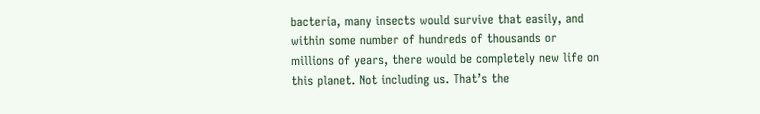bacteria, many insects would survive that easily, and within some number of hundreds of thousands or millions of years, there would be completely new life on this planet. Not including us. That’s the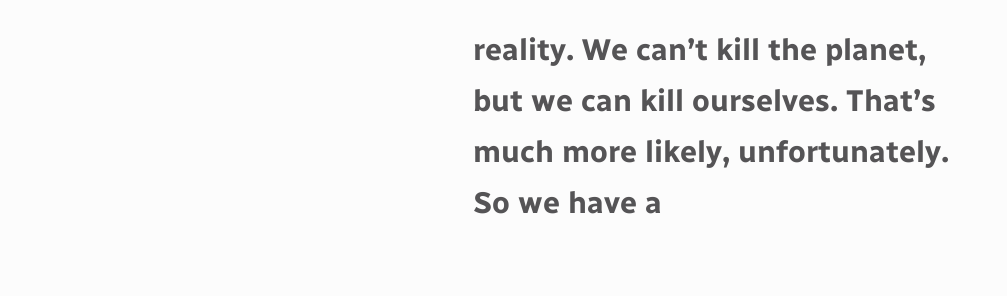reality. We can’t kill the planet, but we can kill ourselves. That’s much more likely, unfortunately. So we have a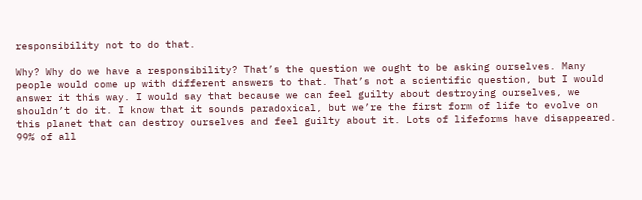responsibility not to do that.

Why? Why do we have a responsibility? That’s the question we ought to be asking ourselves. Many people would come up with different answers to that. That’s not a scientific question, but I would answer it this way. I would say that because we can feel guilty about destroying ourselves, we shouldn’t do it. I know that it sounds paradoxical, but we’re the first form of life to evolve on this planet that can destroy ourselves and feel guilty about it. Lots of lifeforms have disappeared. 99% of all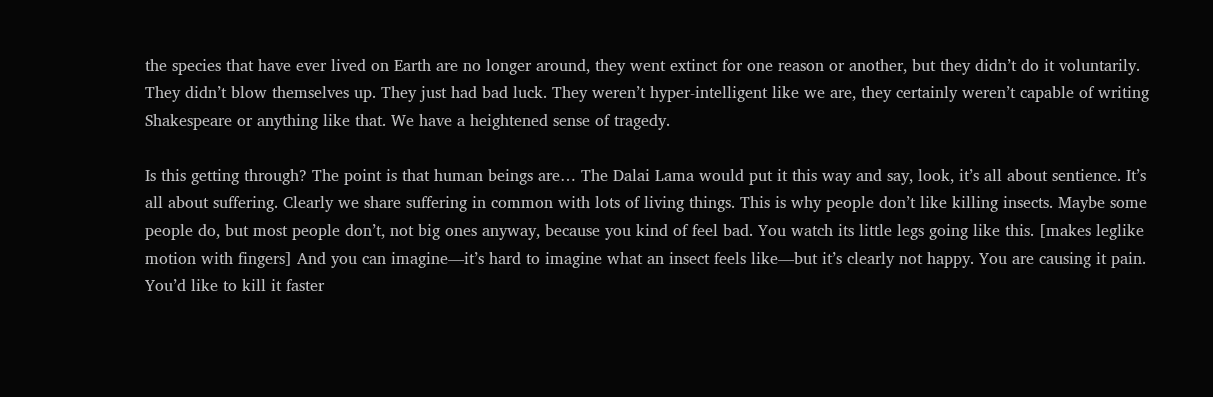the species that have ever lived on Earth are no longer around, they went extinct for one reason or another, but they didn’t do it voluntarily. They didn’t blow themselves up. They just had bad luck. They weren’t hyper-intelligent like we are, they certainly weren’t capable of writing Shakespeare or anything like that. We have a heightened sense of tragedy.

Is this getting through? The point is that human beings are… The Dalai Lama would put it this way and say, look, it’s all about sentience. It’s all about suffering. Clearly we share suffering in common with lots of living things. This is why people don’t like killing insects. Maybe some people do, but most people don’t, not big ones anyway, because you kind of feel bad. You watch its little legs going like this. [makes leglike motion with fingers] And you can imagine—it’s hard to imagine what an insect feels like—but it’s clearly not happy. You are causing it pain. You’d like to kill it faster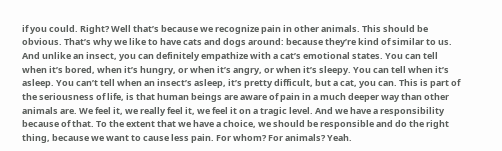if you could. Right? Well that’s because we recognize pain in other animals. This should be obvious. That’s why we like to have cats and dogs around: because they’re kind of similar to us. And unlike an insect, you can definitely empathize with a cat’s emotional states. You can tell when it’s bored, when it’s hungry, or when it’s angry, or when it’s sleepy. You can tell when it’s asleep. You can’t tell when an insect’s asleep, it’s pretty difficult, but a cat, you can. This is part of the seriousness of life, is that human beings are aware of pain in a much deeper way than other animals are. We feel it, we really feel it, we feel it on a tragic level. And we have a responsibility because of that. To the extent that we have a choice, we should be responsible and do the right thing, because we want to cause less pain. For whom? For animals? Yeah.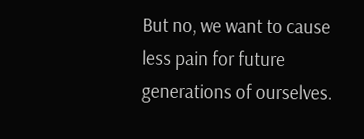But no, we want to cause less pain for future generations of ourselves.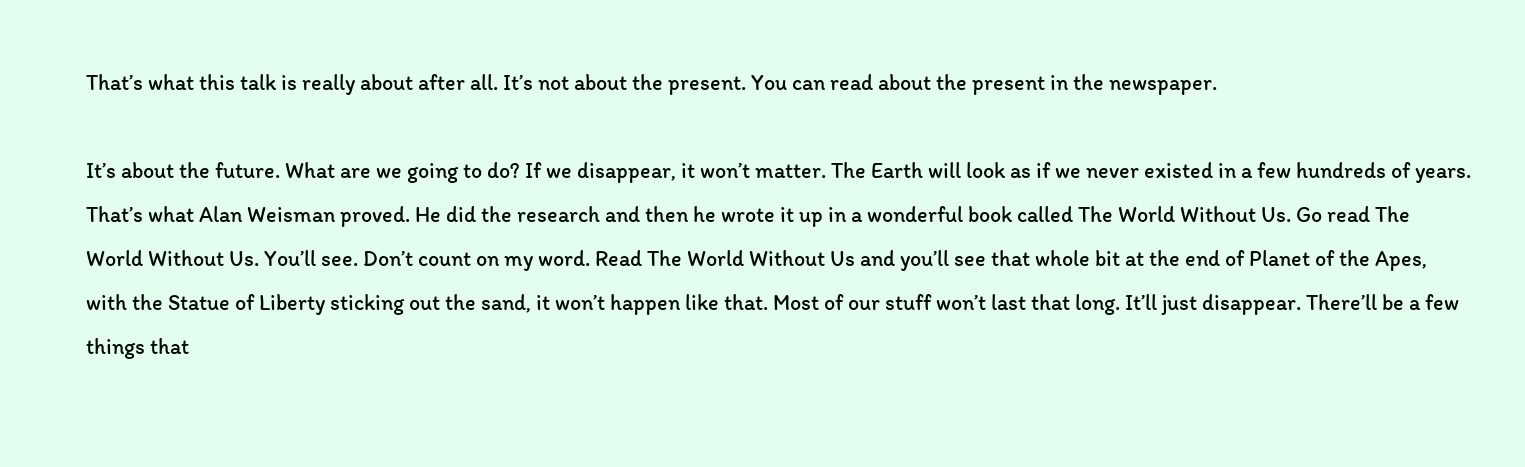That’s what this talk is really about after all. It’s not about the present. You can read about the present in the newspaper.

It’s about the future. What are we going to do? If we disappear, it won’t matter. The Earth will look as if we never existed in a few hundreds of years. That’s what Alan Weisman proved. He did the research and then he wrote it up in a wonderful book called The World Without Us. Go read The World Without Us. You’ll see. Don’t count on my word. Read The World Without Us and you’ll see that whole bit at the end of Planet of the Apes, with the Statue of Liberty sticking out the sand, it won’t happen like that. Most of our stuff won’t last that long. It’ll just disappear. There’ll be a few things that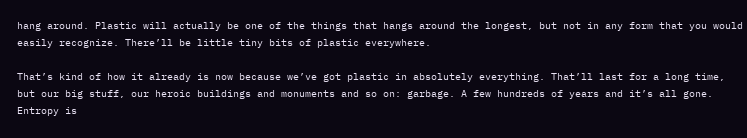hang around. Plastic will actually be one of the things that hangs around the longest, but not in any form that you would easily recognize. There’ll be little tiny bits of plastic everywhere.

That’s kind of how it already is now because we’ve got plastic in absolutely everything. That’ll last for a long time, but our big stuff, our heroic buildings and monuments and so on: garbage. A few hundreds of years and it’s all gone. Entropy is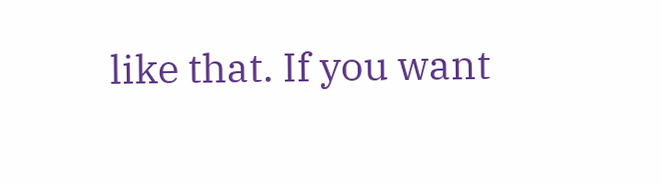like that. If you want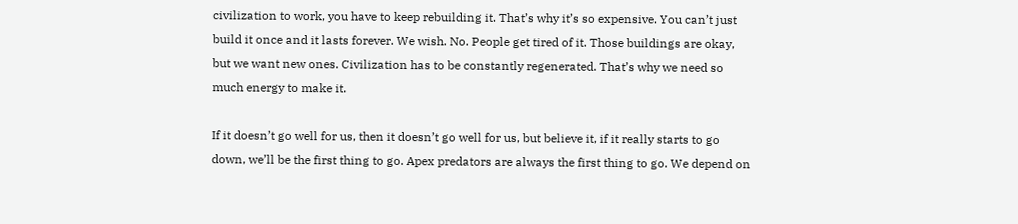civilization to work, you have to keep rebuilding it. That’s why it’s so expensive. You can’t just build it once and it lasts forever. We wish. No. People get tired of it. Those buildings are okay, but we want new ones. Civilization has to be constantly regenerated. That’s why we need so much energy to make it.

If it doesn’t go well for us, then it doesn’t go well for us, but believe it, if it really starts to go down, we’ll be the first thing to go. Apex predators are always the first thing to go. We depend on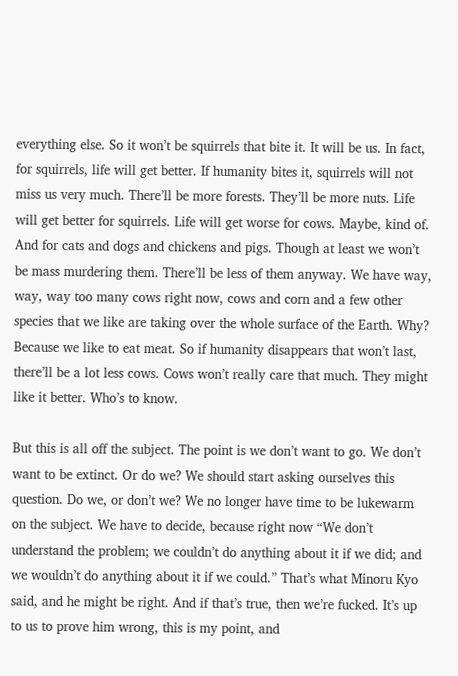everything else. So it won’t be squirrels that bite it. It will be us. In fact, for squirrels, life will get better. If humanity bites it, squirrels will not miss us very much. There’ll be more forests. They’ll be more nuts. Life will get better for squirrels. Life will get worse for cows. Maybe, kind of. And for cats and dogs and chickens and pigs. Though at least we won’t be mass murdering them. There’ll be less of them anyway. We have way, way, way too many cows right now, cows and corn and a few other species that we like are taking over the whole surface of the Earth. Why? Because we like to eat meat. So if humanity disappears that won’t last, there’ll be a lot less cows. Cows won’t really care that much. They might like it better. Who’s to know.

But this is all off the subject. The point is we don’t want to go. We don’t want to be extinct. Or do we? We should start asking ourselves this question. Do we, or don’t we? We no longer have time to be lukewarm on the subject. We have to decide, because right now “We don’t understand the problem; we couldn’t do anything about it if we did; and we wouldn’t do anything about it if we could.” That’s what Minoru Kyo said, and he might be right. And if that’s true, then we’re fucked. It’s up to us to prove him wrong, this is my point, and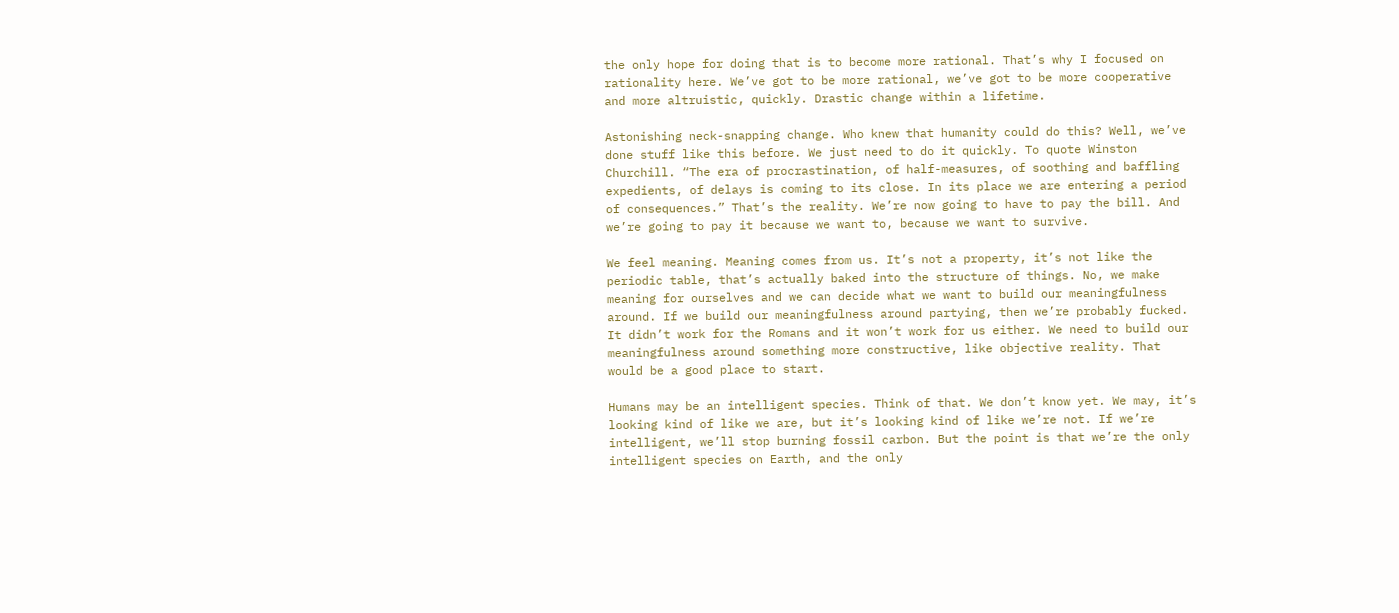the only hope for doing that is to become more rational. That’s why I focused on rationality here. We’ve got to be more rational, we’ve got to be more cooperative and more altruistic, quickly. Drastic change within a lifetime.

Astonishing neck-snapping change. Who knew that humanity could do this? Well, we’ve done stuff like this before. We just need to do it quickly. To quote Winston Churchill. “The era of procrastination, of half-measures, of soothing and baffling expedients, of delays is coming to its close. In its place we are entering a period of consequences.” That’s the reality. We’re now going to have to pay the bill. And we’re going to pay it because we want to, because we want to survive.

We feel meaning. Meaning comes from us. It’s not a property, it’s not like the periodic table, that’s actually baked into the structure of things. No, we make meaning for ourselves and we can decide what we want to build our meaningfulness around. If we build our meaningfulness around partying, then we’re probably fucked. It didn’t work for the Romans and it won’t work for us either. We need to build our meaningfulness around something more constructive, like objective reality. That would be a good place to start.

Humans may be an intelligent species. Think of that. We don’t know yet. We may, it’s looking kind of like we are, but it’s looking kind of like we’re not. If we’re intelligent, we’ll stop burning fossil carbon. But the point is that we’re the only intelligent species on Earth, and the only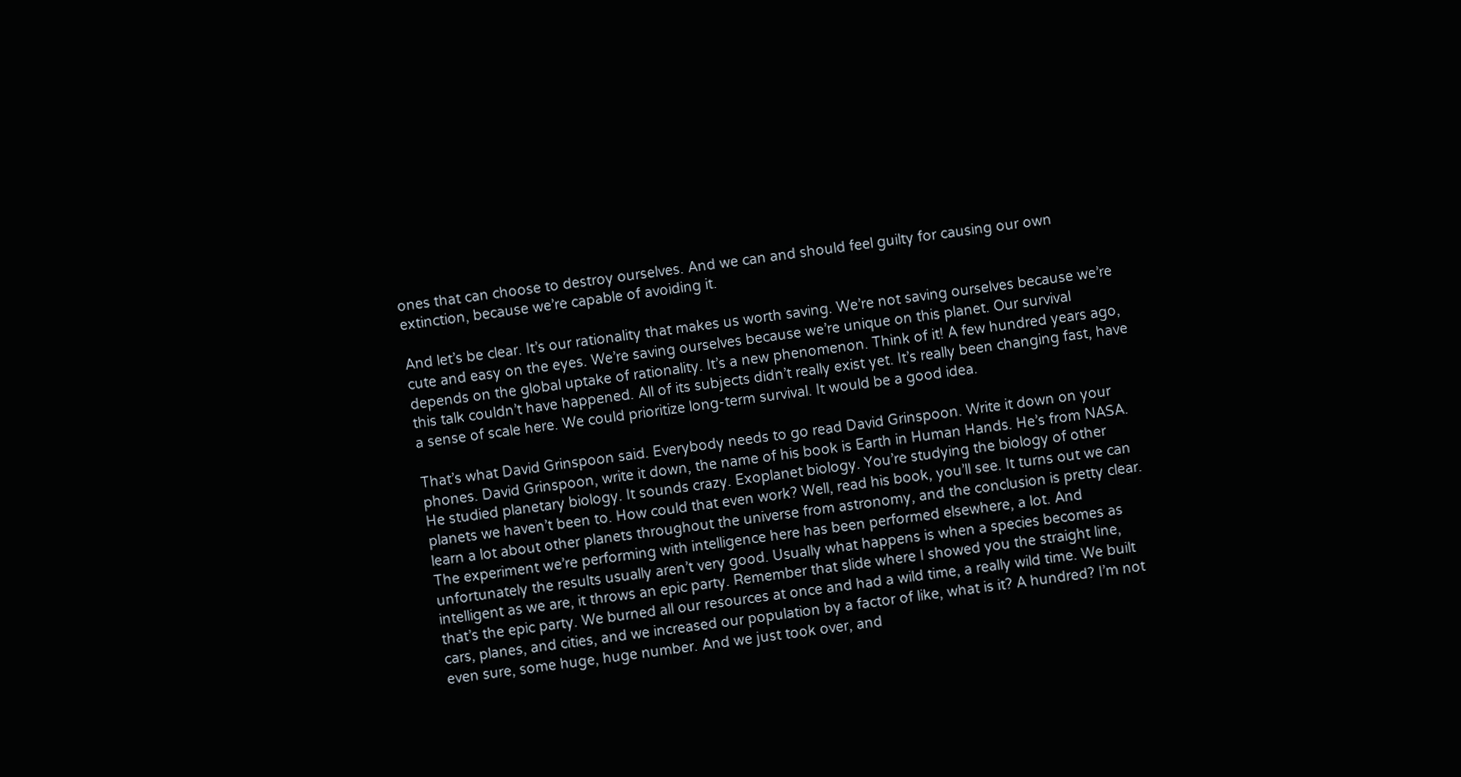ones that can choose to destroy ourselves. And we can and should feel guilty for causing our own extinction, because we’re capable of avoiding it.

And let’s be clear. It’s our rationality that makes us worth saving. We’re not saving ourselves because we’re cute and easy on the eyes. We’re saving ourselves because we’re unique on this planet. Our survival depends on the global uptake of rationality. It’s a new phenomenon. Think of it! A few hundred years ago, this talk couldn’t have happened. All of its subjects didn’t really exist yet. It’s really been changing fast, have a sense of scale here. We could prioritize long-term survival. It would be a good idea.

That’s what David Grinspoon said. Everybody needs to go read David Grinspoon. Write it down on your phones. David Grinspoon, write it down, the name of his book is Earth in Human Hands. He’s from NASA. He studied planetary biology. It sounds crazy. Exoplanet biology. You’re studying the biology of other planets we haven’t been to. How could that even work? Well, read his book, you’ll see. It turns out we can learn a lot about other planets throughout the universe from astronomy, and the conclusion is pretty clear. The experiment we’re performing with intelligence here has been performed elsewhere, a lot. And unfortunately the results usually aren’t very good. Usually what happens is when a species becomes as intelligent as we are, it throws an epic party. Remember that slide where I showed you the straight line, that’s the epic party. We burned all our resources at once and had a wild time, a really wild time. We built cars, planes, and cities, and we increased our population by a factor of like, what is it? A hundred? I’m not even sure, some huge, huge number. And we just took over, and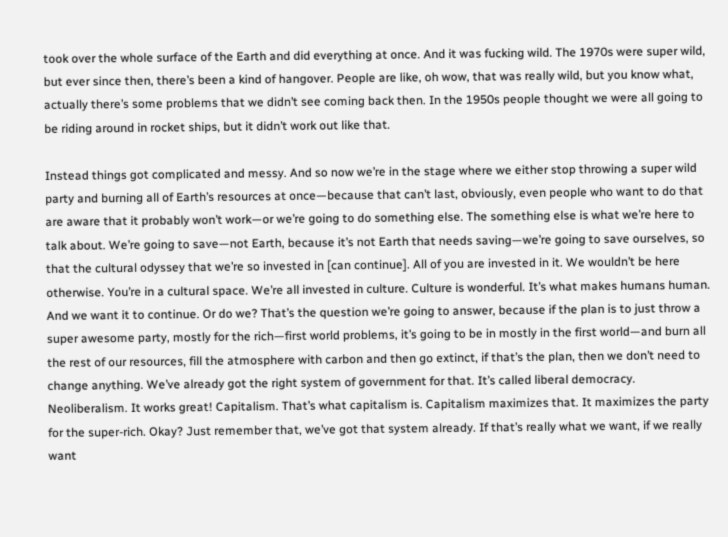took over the whole surface of the Earth and did everything at once. And it was fucking wild. The 1970s were super wild, but ever since then, there’s been a kind of hangover. People are like, oh wow, that was really wild, but you know what, actually there’s some problems that we didn’t see coming back then. In the 1950s people thought we were all going to be riding around in rocket ships, but it didn’t work out like that.

Instead things got complicated and messy. And so now we’re in the stage where we either stop throwing a super wild party and burning all of Earth’s resources at once—because that can’t last, obviously, even people who want to do that are aware that it probably won’t work—or we’re going to do something else. The something else is what we’re here to talk about. We’re going to save—not Earth, because it’s not Earth that needs saving—we’re going to save ourselves, so that the cultural odyssey that we’re so invested in [can continue]. All of you are invested in it. We wouldn’t be here otherwise. You’re in a cultural space. We’re all invested in culture. Culture is wonderful. It’s what makes humans human. And we want it to continue. Or do we? That’s the question we’re going to answer, because if the plan is to just throw a super awesome party, mostly for the rich—first world problems, it’s going to be in mostly in the first world—and burn all the rest of our resources, fill the atmosphere with carbon and then go extinct, if that’s the plan, then we don’t need to change anything. We’ve already got the right system of government for that. It’s called liberal democracy. Neoliberalism. It works great! Capitalism. That’s what capitalism is. Capitalism maximizes that. It maximizes the party for the super-rich. Okay? Just remember that, we’ve got that system already. If that’s really what we want, if we really want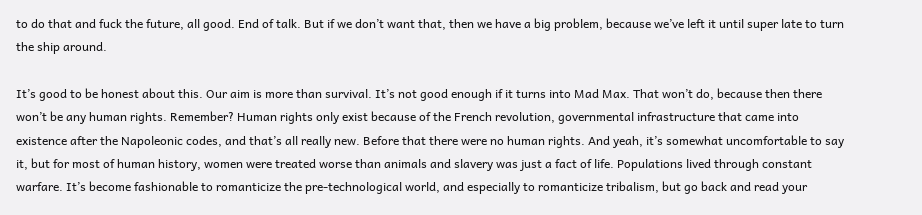to do that and fuck the future, all good. End of talk. But if we don’t want that, then we have a big problem, because we’ve left it until super late to turn the ship around.

It’s good to be honest about this. Our aim is more than survival. It’s not good enough if it turns into Mad Max. That won’t do, because then there won’t be any human rights. Remember? Human rights only exist because of the French revolution, governmental infrastructure that came into existence after the Napoleonic codes, and that’s all really new. Before that there were no human rights. And yeah, it’s somewhat uncomfortable to say it, but for most of human history, women were treated worse than animals and slavery was just a fact of life. Populations lived through constant warfare. It’s become fashionable to romanticize the pre-technological world, and especially to romanticize tribalism, but go back and read your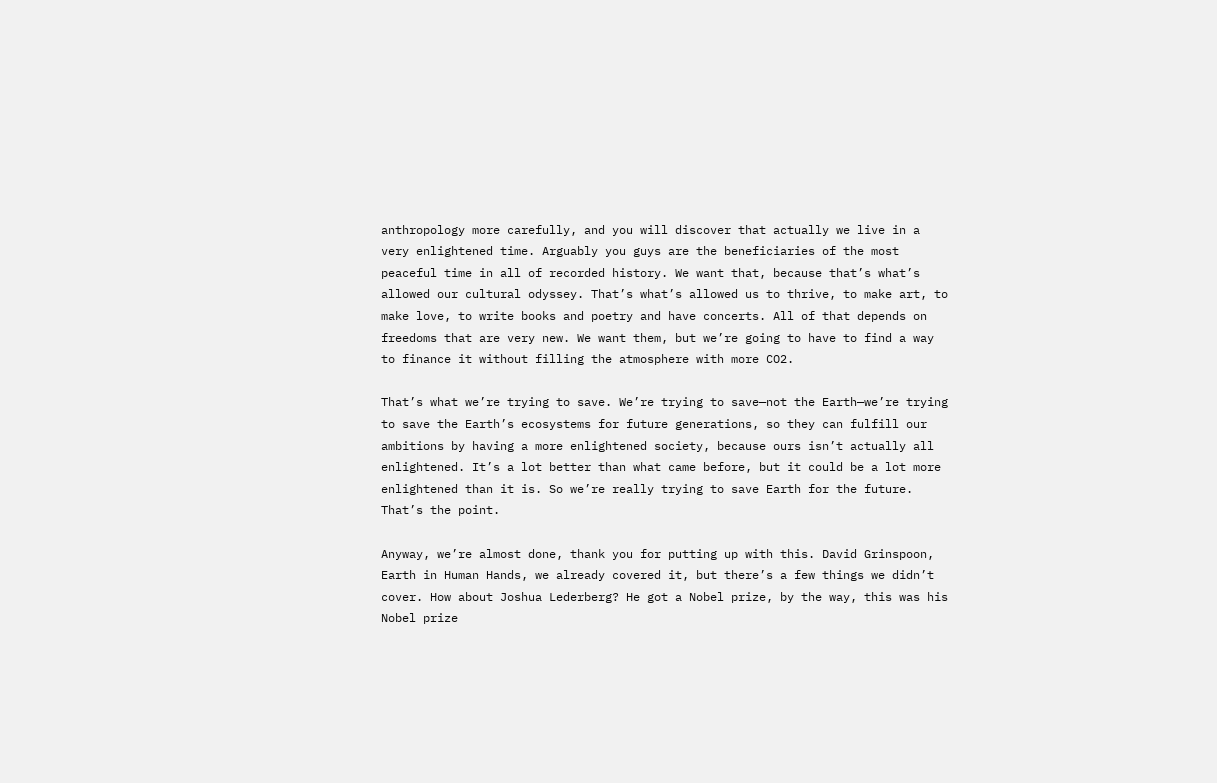anthropology more carefully, and you will discover that actually we live in a very enlightened time. Arguably you guys are the beneficiaries of the most peaceful time in all of recorded history. We want that, because that’s what’s allowed our cultural odyssey. That’s what’s allowed us to thrive, to make art, to make love, to write books and poetry and have concerts. All of that depends on freedoms that are very new. We want them, but we’re going to have to find a way to finance it without filling the atmosphere with more CO2.

That’s what we’re trying to save. We’re trying to save—not the Earth—we’re trying to save the Earth’s ecosystems for future generations, so they can fulfill our ambitions by having a more enlightened society, because ours isn’t actually all enlightened. It’s a lot better than what came before, but it could be a lot more enlightened than it is. So we’re really trying to save Earth for the future. That’s the point.

Anyway, we’re almost done, thank you for putting up with this. David Grinspoon, Earth in Human Hands, we already covered it, but there’s a few things we didn’t cover. How about Joshua Lederberg? He got a Nobel prize, by the way, this was his Nobel prize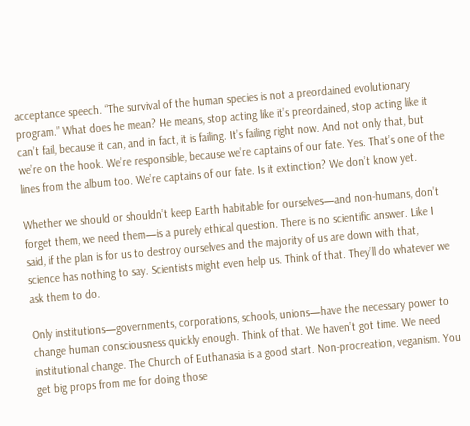acceptance speech. “The survival of the human species is not a preordained evolutionary program.” What does he mean? He means, stop acting like it’s preordained, stop acting like it can’t fail, because it can, and in fact, it is failing. It’s failing right now. And not only that, but we’re on the hook. We’re responsible, because we’re captains of our fate. Yes. That’s one of the lines from the album too. We’re captains of our fate. Is it extinction? We don’t know yet.

Whether we should or shouldn’t keep Earth habitable for ourselves—and non-humans, don’t forget them, we need them—is a purely ethical question. There is no scientific answer. Like I said, if the plan is for us to destroy ourselves and the majority of us are down with that, science has nothing to say. Scientists might even help us. Think of that. They’ll do whatever we ask them to do.

Only institutions—governments, corporations, schools, unions—have the necessary power to change human consciousness quickly enough. Think of that. We haven’t got time. We need institutional change. The Church of Euthanasia is a good start. Non-procreation, veganism. You get big props from me for doing those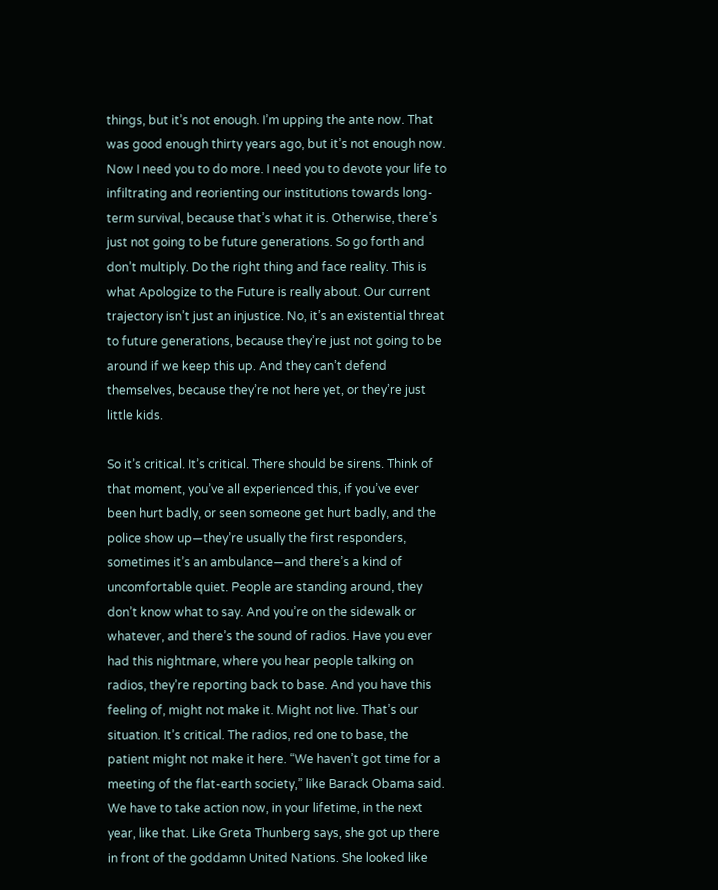things, but it’s not enough. I’m upping the ante now. That was good enough thirty years ago, but it’s not enough now. Now I need you to do more. I need you to devote your life to infiltrating and reorienting our institutions towards long-term survival, because that’s what it is. Otherwise, there’s just not going to be future generations. So go forth and don’t multiply. Do the right thing and face reality. This is what Apologize to the Future is really about. Our current trajectory isn’t just an injustice. No, it’s an existential threat to future generations, because they’re just not going to be around if we keep this up. And they can’t defend themselves, because they’re not here yet, or they’re just little kids.

So it’s critical. It’s critical. There should be sirens. Think of that moment, you’ve all experienced this, if you’ve ever been hurt badly, or seen someone get hurt badly, and the police show up—they’re usually the first responders, sometimes it’s an ambulance—and there’s a kind of uncomfortable quiet. People are standing around, they don’t know what to say. And you’re on the sidewalk or whatever, and there’s the sound of radios. Have you ever had this nightmare, where you hear people talking on radios, they’re reporting back to base. And you have this feeling of, might not make it. Might not live. That’s our situation. It’s critical. The radios, red one to base, the patient might not make it here. “We haven’t got time for a meeting of the flat-earth society,” like Barack Obama said. We have to take action now, in your lifetime, in the next year, like that. Like Greta Thunberg says, she got up there in front of the goddamn United Nations. She looked like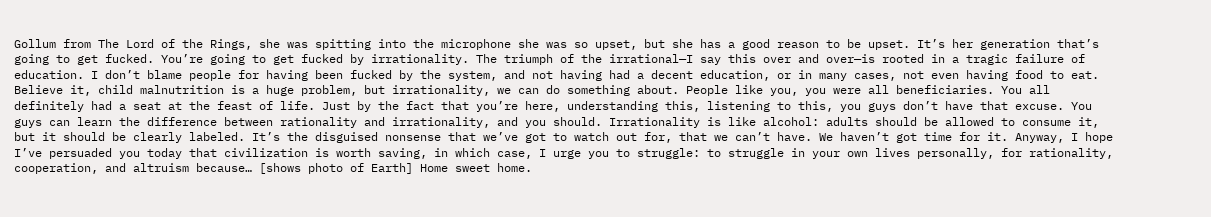Gollum from The Lord of the Rings, she was spitting into the microphone she was so upset, but she has a good reason to be upset. It’s her generation that’s going to get fucked. You’re going to get fucked by irrationality. The triumph of the irrational—I say this over and over—is rooted in a tragic failure of education. I don’t blame people for having been fucked by the system, and not having had a decent education, or in many cases, not even having food to eat. Believe it, child malnutrition is a huge problem, but irrationality, we can do something about. People like you, you were all beneficiaries. You all definitely had a seat at the feast of life. Just by the fact that you’re here, understanding this, listening to this, you guys don’t have that excuse. You guys can learn the difference between rationality and irrationality, and you should. Irrationality is like alcohol: adults should be allowed to consume it, but it should be clearly labeled. It’s the disguised nonsense that we’ve got to watch out for, that we can’t have. We haven’t got time for it. Anyway, I hope I’ve persuaded you today that civilization is worth saving, in which case, I urge you to struggle: to struggle in your own lives personally, for rationality, cooperation, and altruism because… [shows photo of Earth] Home sweet home.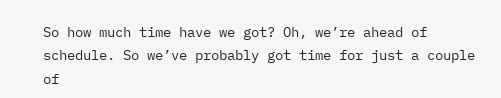So how much time have we got? Oh, we’re ahead of schedule. So we’ve probably got time for just a couple of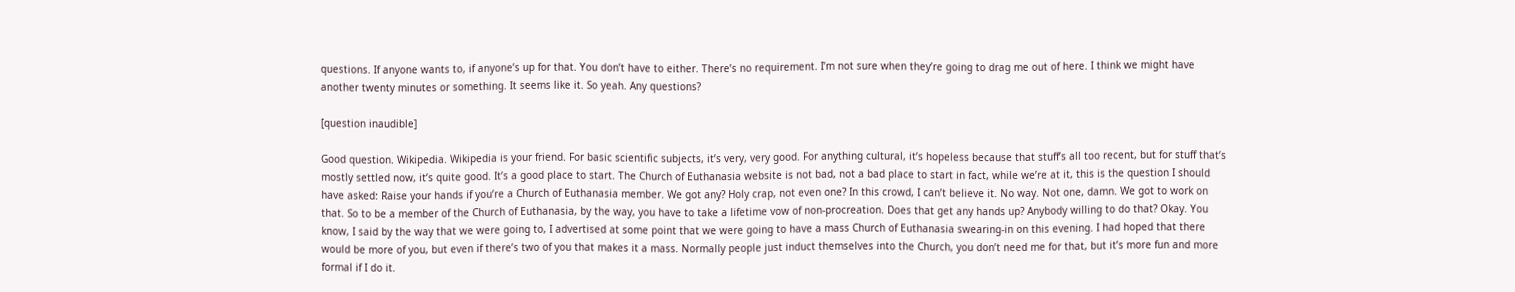questions. If anyone wants to, if anyone’s up for that. You don’t have to either. There’s no requirement. I’m not sure when they’re going to drag me out of here. I think we might have another twenty minutes or something. It seems like it. So yeah. Any questions?

[question inaudible]

Good question. Wikipedia. Wikipedia is your friend. For basic scientific subjects, it’s very, very good. For anything cultural, it’s hopeless because that stuff’s all too recent, but for stuff that’s mostly settled now, it’s quite good. It’s a good place to start. The Church of Euthanasia website is not bad, not a bad place to start in fact, while we’re at it, this is the question I should have asked: Raise your hands if you’re a Church of Euthanasia member. We got any? Holy crap, not even one? In this crowd, I can’t believe it. No way. Not one, damn. We got to work on that. So to be a member of the Church of Euthanasia, by the way, you have to take a lifetime vow of non-procreation. Does that get any hands up? Anybody willing to do that? Okay. You know, I said by the way that we were going to, I advertised at some point that we were going to have a mass Church of Euthanasia swearing-in on this evening. I had hoped that there would be more of you, but even if there’s two of you that makes it a mass. Normally people just induct themselves into the Church, you don’t need me for that, but it’s more fun and more formal if I do it.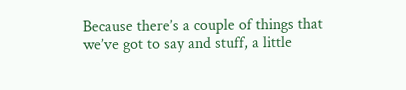Because there’s a couple of things that we’ve got to say and stuff, a little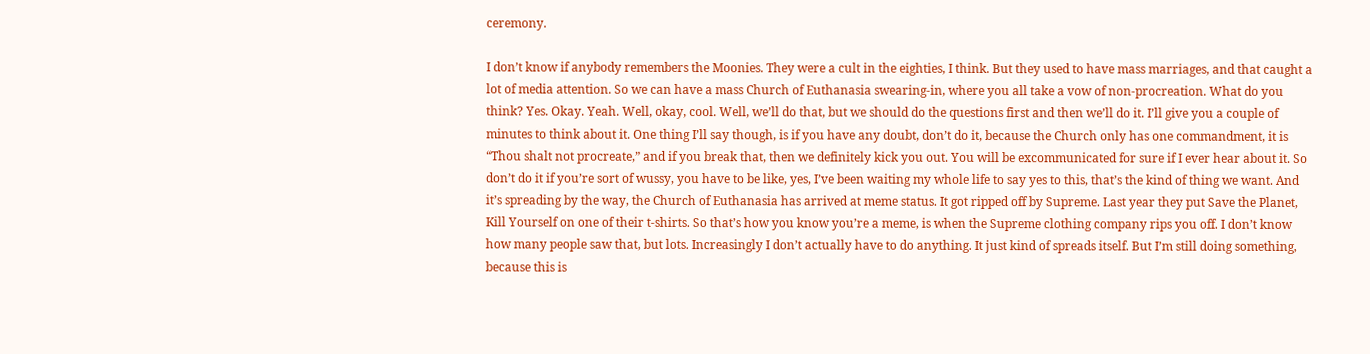ceremony.

I don’t know if anybody remembers the Moonies. They were a cult in the eighties, I think. But they used to have mass marriages, and that caught a lot of media attention. So we can have a mass Church of Euthanasia swearing-in, where you all take a vow of non-procreation. What do you think? Yes. Okay. Yeah. Well, okay, cool. Well, we’ll do that, but we should do the questions first and then we’ll do it. I’ll give you a couple of minutes to think about it. One thing I’ll say though, is if you have any doubt, don’t do it, because the Church only has one commandment, it is “Thou shalt not procreate,” and if you break that, then we definitely kick you out. You will be excommunicated for sure if I ever hear about it. So don’t do it if you’re sort of wussy, you have to be like, yes, I’ve been waiting my whole life to say yes to this, that’s the kind of thing we want. And it’s spreading by the way, the Church of Euthanasia has arrived at meme status. It got ripped off by Supreme. Last year they put Save the Planet, Kill Yourself on one of their t-shirts. So that’s how you know you’re a meme, is when the Supreme clothing company rips you off. I don’t know how many people saw that, but lots. Increasingly I don’t actually have to do anything. It just kind of spreads itself. But I’m still doing something, because this is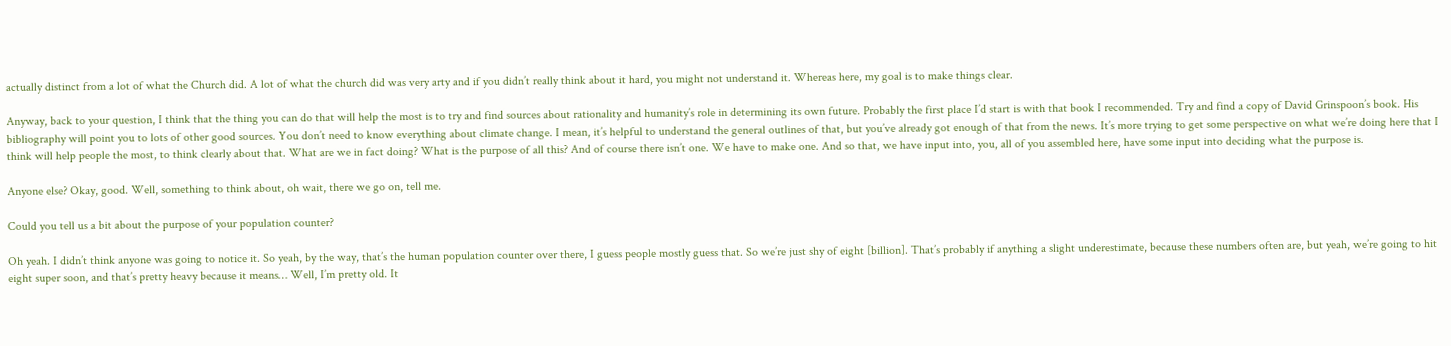actually distinct from a lot of what the Church did. A lot of what the church did was very arty and if you didn’t really think about it hard, you might not understand it. Whereas here, my goal is to make things clear.

Anyway, back to your question, I think that the thing you can do that will help the most is to try and find sources about rationality and humanity’s role in determining its own future. Probably the first place I’d start is with that book I recommended. Try and find a copy of David Grinspoon’s book. His bibliography will point you to lots of other good sources. You don’t need to know everything about climate change. I mean, it’s helpful to understand the general outlines of that, but you’ve already got enough of that from the news. It’s more trying to get some perspective on what we’re doing here that I think will help people the most, to think clearly about that. What are we in fact doing? What is the purpose of all this? And of course there isn’t one. We have to make one. And so that, we have input into, you, all of you assembled here, have some input into deciding what the purpose is.

Anyone else? Okay, good. Well, something to think about, oh wait, there we go on, tell me.

Could you tell us a bit about the purpose of your population counter?

Oh yeah. I didn’t think anyone was going to notice it. So yeah, by the way, that’s the human population counter over there, I guess people mostly guess that. So we’re just shy of eight [billion]. That’s probably if anything a slight underestimate, because these numbers often are, but yeah, we’re going to hit eight super soon, and that’s pretty heavy because it means… Well, I’m pretty old. It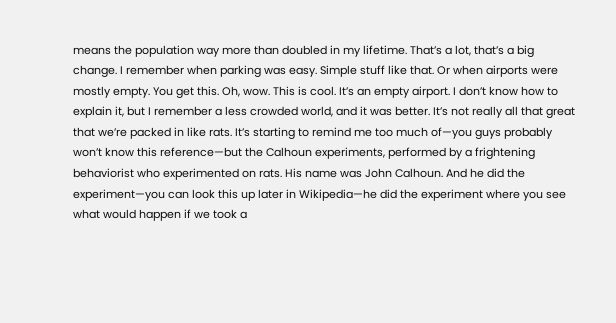means the population way more than doubled in my lifetime. That’s a lot, that’s a big change. I remember when parking was easy. Simple stuff like that. Or when airports were mostly empty. You get this. Oh, wow. This is cool. It’s an empty airport. I don’t know how to explain it, but I remember a less crowded world, and it was better. It’s not really all that great that we’re packed in like rats. It’s starting to remind me too much of—you guys probably won’t know this reference—but the Calhoun experiments, performed by a frightening behaviorist who experimented on rats. His name was John Calhoun. And he did the experiment—you can look this up later in Wikipedia—he did the experiment where you see what would happen if we took a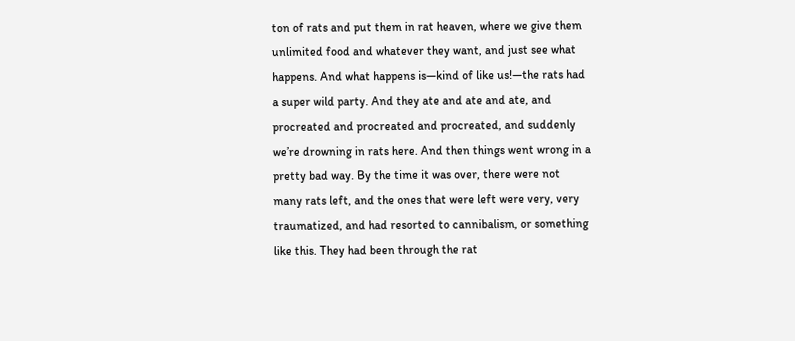ton of rats and put them in rat heaven, where we give them unlimited food and whatever they want, and just see what happens. And what happens is—kind of like us!—the rats had a super wild party. And they ate and ate and ate, and procreated and procreated and procreated, and suddenly we’re drowning in rats here. And then things went wrong in a pretty bad way. By the time it was over, there were not many rats left, and the ones that were left were very, very traumatized, and had resorted to cannibalism, or something like this. They had been through the rat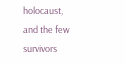holocaust, and the few survivors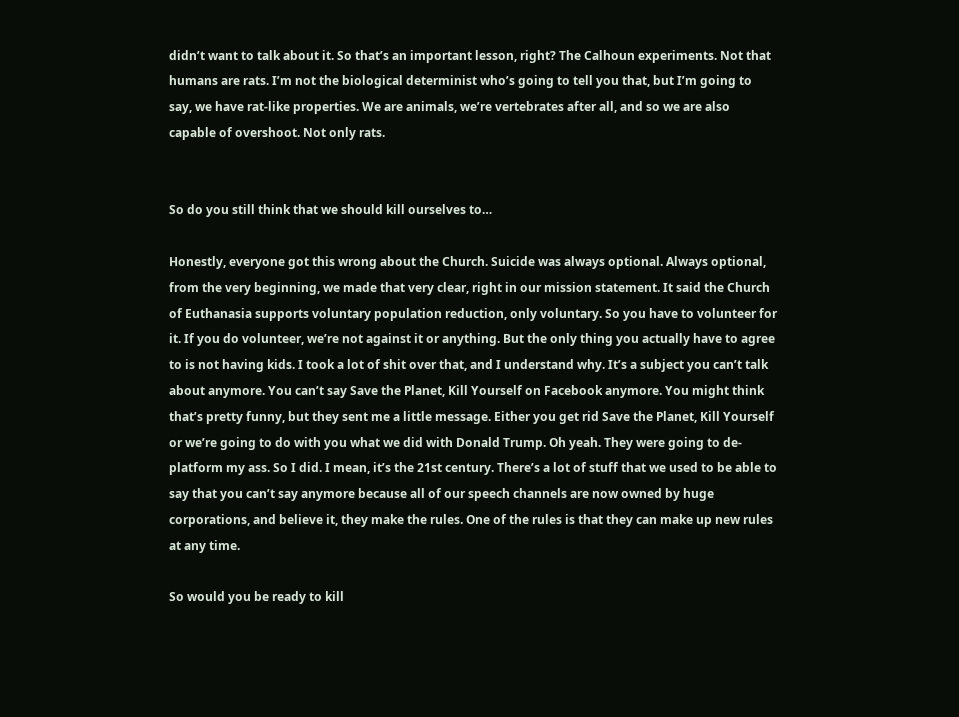didn’t want to talk about it. So that’s an important lesson, right? The Calhoun experiments. Not that humans are rats. I’m not the biological determinist who’s going to tell you that, but I’m going to say, we have rat-like properties. We are animals, we’re vertebrates after all, and so we are also capable of overshoot. Not only rats.


So do you still think that we should kill ourselves to…

Honestly, everyone got this wrong about the Church. Suicide was always optional. Always optional, from the very beginning, we made that very clear, right in our mission statement. It said the Church of Euthanasia supports voluntary population reduction, only voluntary. So you have to volunteer for it. If you do volunteer, we’re not against it or anything. But the only thing you actually have to agree to is not having kids. I took a lot of shit over that, and I understand why. It’s a subject you can’t talk about anymore. You can’t say Save the Planet, Kill Yourself on Facebook anymore. You might think that’s pretty funny, but they sent me a little message. Either you get rid Save the Planet, Kill Yourself or we’re going to do with you what we did with Donald Trump. Oh yeah. They were going to de-platform my ass. So I did. I mean, it’s the 21st century. There’s a lot of stuff that we used to be able to say that you can’t say anymore because all of our speech channels are now owned by huge corporations, and believe it, they make the rules. One of the rules is that they can make up new rules at any time.

So would you be ready to kill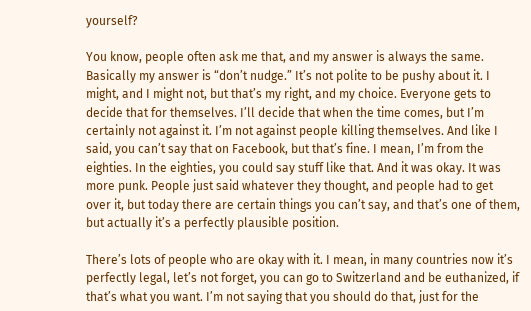yourself?

You know, people often ask me that, and my answer is always the same. Basically my answer is “don’t nudge.” It’s not polite to be pushy about it. I might, and I might not, but that’s my right, and my choice. Everyone gets to decide that for themselves. I’ll decide that when the time comes, but I’m certainly not against it. I’m not against people killing themselves. And like I said, you can’t say that on Facebook, but that’s fine. I mean, I’m from the eighties. In the eighties, you could say stuff like that. And it was okay. It was more punk. People just said whatever they thought, and people had to get over it, but today there are certain things you can’t say, and that’s one of them, but actually it’s a perfectly plausible position.

There’s lots of people who are okay with it. I mean, in many countries now it’s perfectly legal, let’s not forget, you can go to Switzerland and be euthanized, if that’s what you want. I’m not saying that you should do that, just for the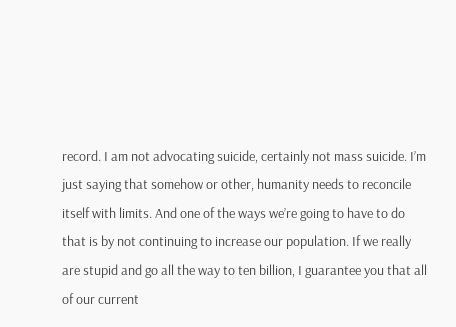record. I am not advocating suicide, certainly not mass suicide. I’m just saying that somehow or other, humanity needs to reconcile itself with limits. And one of the ways we’re going to have to do that is by not continuing to increase our population. If we really are stupid and go all the way to ten billion, I guarantee you that all of our current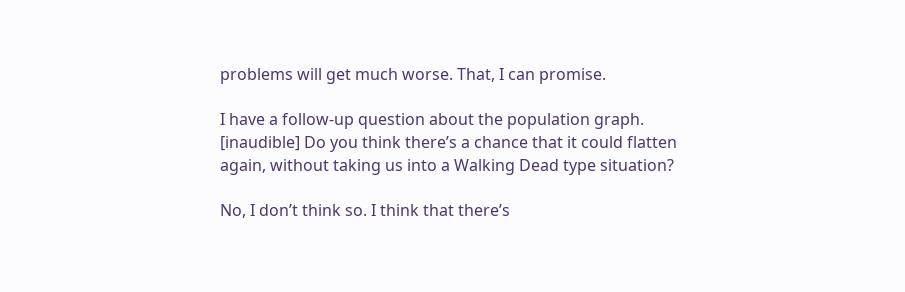problems will get much worse. That, I can promise.

I have a follow-up question about the population graph. [inaudible] Do you think there’s a chance that it could flatten again, without taking us into a Walking Dead type situation?

No, I don’t think so. I think that there’s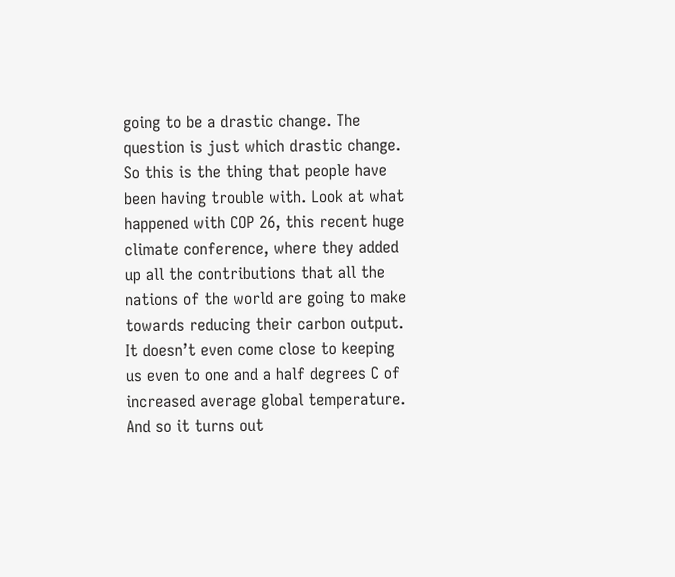going to be a drastic change. The question is just which drastic change. So this is the thing that people have been having trouble with. Look at what happened with COP 26, this recent huge climate conference, where they added up all the contributions that all the nations of the world are going to make towards reducing their carbon output. It doesn’t even come close to keeping us even to one and a half degrees C of increased average global temperature. And so it turns out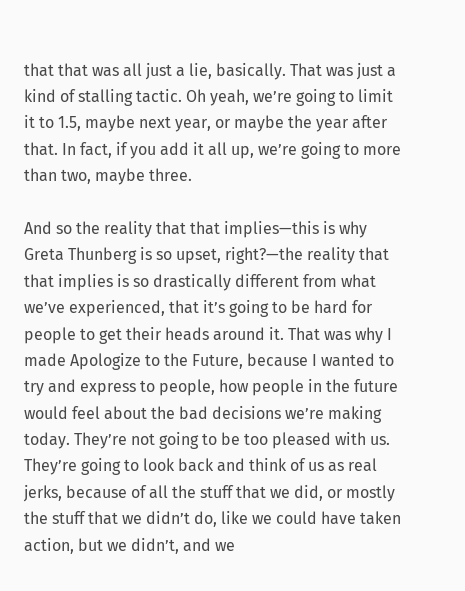that that was all just a lie, basically. That was just a kind of stalling tactic. Oh yeah, we’re going to limit it to 1.5, maybe next year, or maybe the year after that. In fact, if you add it all up, we’re going to more than two, maybe three.

And so the reality that that implies—this is why Greta Thunberg is so upset, right?—the reality that that implies is so drastically different from what we’ve experienced, that it’s going to be hard for people to get their heads around it. That was why I made Apologize to the Future, because I wanted to try and express to people, how people in the future would feel about the bad decisions we’re making today. They’re not going to be too pleased with us. They’re going to look back and think of us as real jerks, because of all the stuff that we did, or mostly the stuff that we didn’t do, like we could have taken action, but we didn’t, and we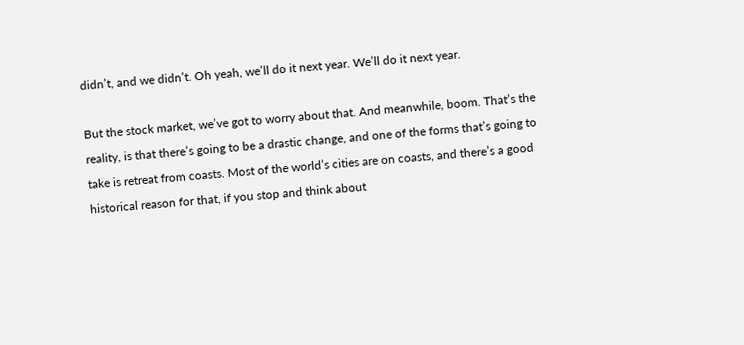didn’t, and we didn’t. Oh yeah, we’ll do it next year. We’ll do it next year.

But the stock market, we’ve got to worry about that. And meanwhile, boom. That’s the reality, is that there’s going to be a drastic change, and one of the forms that’s going to take is retreat from coasts. Most of the world’s cities are on coasts, and there’s a good historical reason for that, if you stop and think about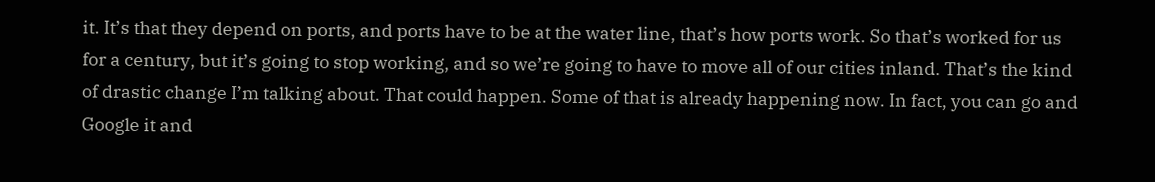it. It’s that they depend on ports, and ports have to be at the water line, that’s how ports work. So that’s worked for us for a century, but it’s going to stop working, and so we’re going to have to move all of our cities inland. That’s the kind of drastic change I’m talking about. That could happen. Some of that is already happening now. In fact, you can go and Google it and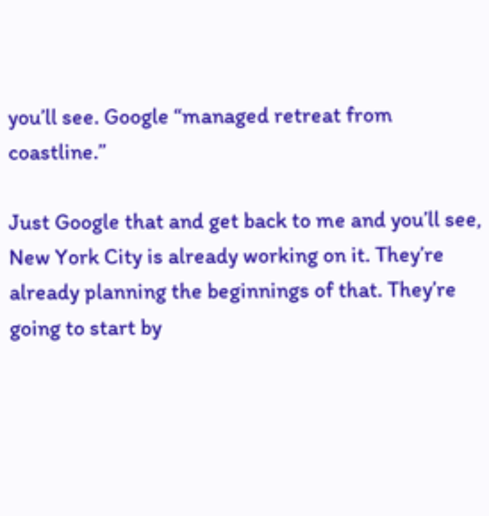you’ll see. Google “managed retreat from coastline.”

Just Google that and get back to me and you’ll see, New York City is already working on it. They’re already planning the beginnings of that. They’re going to start by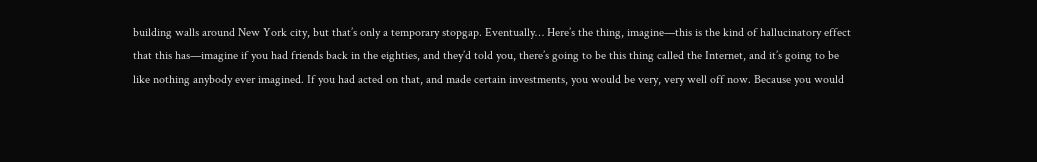building walls around New York city, but that’s only a temporary stopgap. Eventually… Here’s the thing, imagine—this is the kind of hallucinatory effect that this has—imagine if you had friends back in the eighties, and they’d told you, there’s going to be this thing called the Internet, and it’s going to be like nothing anybody ever imagined. If you had acted on that, and made certain investments, you would be very, very well off now. Because you would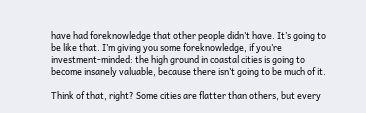have had foreknowledge that other people didn’t have. It’s going to be like that. I’m giving you some foreknowledge, if you’re investment-minded: the high ground in coastal cities is going to become insanely valuable, because there isn’t going to be much of it.

Think of that, right? Some cities are flatter than others, but every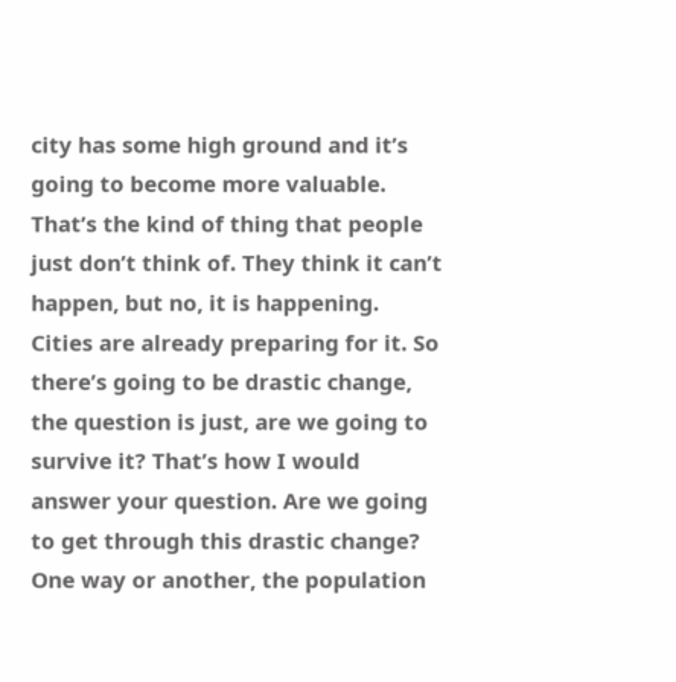city has some high ground and it’s going to become more valuable. That’s the kind of thing that people just don’t think of. They think it can’t happen, but no, it is happening. Cities are already preparing for it. So there’s going to be drastic change, the question is just, are we going to survive it? That’s how I would answer your question. Are we going to get through this drastic change? One way or another, the population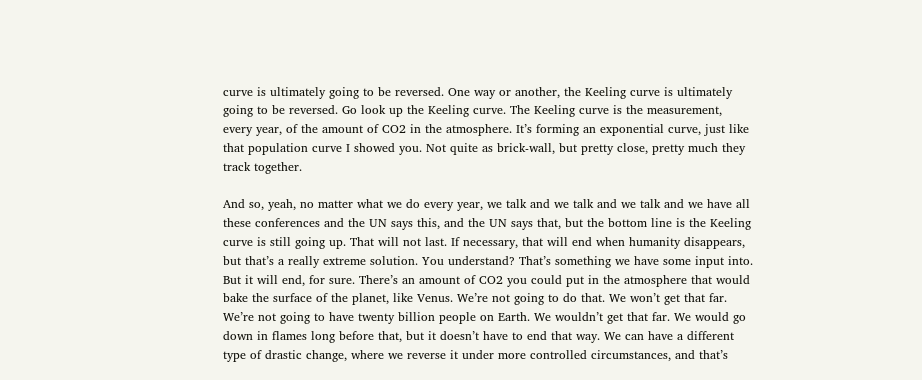curve is ultimately going to be reversed. One way or another, the Keeling curve is ultimately going to be reversed. Go look up the Keeling curve. The Keeling curve is the measurement, every year, of the amount of CO2 in the atmosphere. It’s forming an exponential curve, just like that population curve I showed you. Not quite as brick-wall, but pretty close, pretty much they track together.

And so, yeah, no matter what we do every year, we talk and we talk and we talk and we have all these conferences and the UN says this, and the UN says that, but the bottom line is the Keeling curve is still going up. That will not last. If necessary, that will end when humanity disappears, but that’s a really extreme solution. You understand? That’s something we have some input into. But it will end, for sure. There’s an amount of CO2 you could put in the atmosphere that would bake the surface of the planet, like Venus. We’re not going to do that. We won’t get that far. We’re not going to have twenty billion people on Earth. We wouldn’t get that far. We would go down in flames long before that, but it doesn’t have to end that way. We can have a different type of drastic change, where we reverse it under more controlled circumstances, and that’s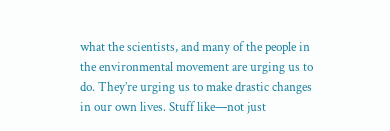what the scientists, and many of the people in the environmental movement are urging us to do. They’re urging us to make drastic changes in our own lives. Stuff like—not just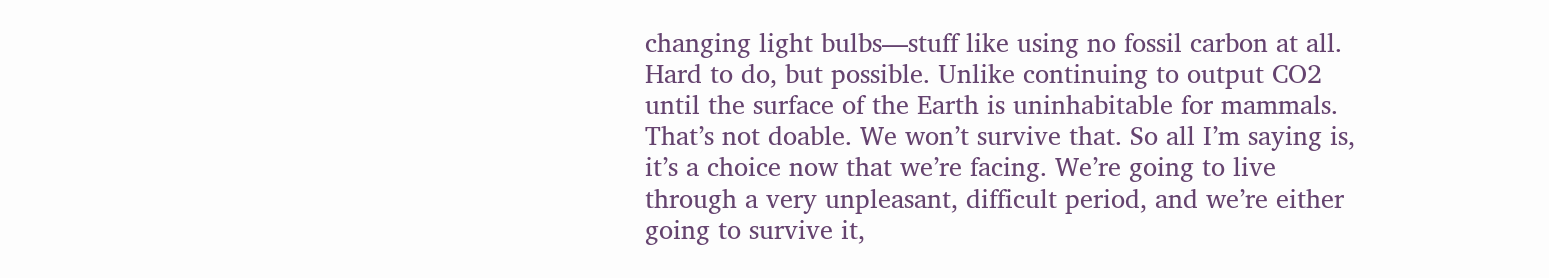changing light bulbs—stuff like using no fossil carbon at all. Hard to do, but possible. Unlike continuing to output CO2 until the surface of the Earth is uninhabitable for mammals. That’s not doable. We won’t survive that. So all I’m saying is, it’s a choice now that we’re facing. We’re going to live through a very unpleasant, difficult period, and we’re either going to survive it,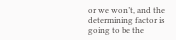or we won’t, and the determining factor is going to be the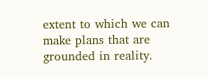extent to which we can make plans that are grounded in reality.